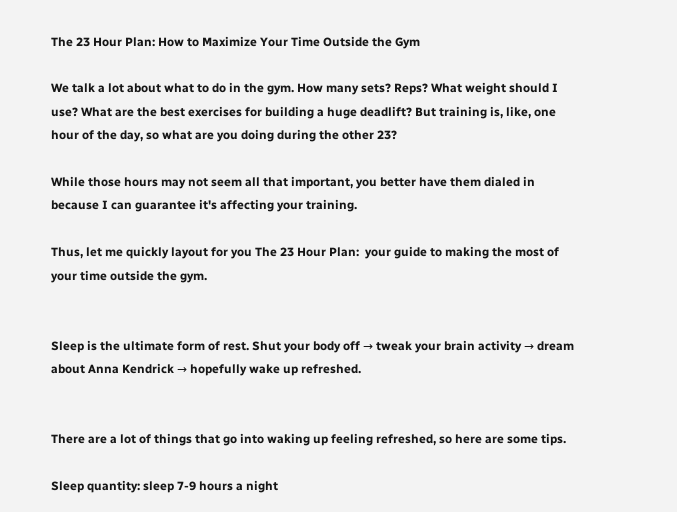The 23 Hour Plan: How to Maximize Your Time Outside the Gym

We talk a lot about what to do in the gym. How many sets? Reps? What weight should I use? What are the best exercises for building a huge deadlift? But training is, like, one hour of the day, so what are you doing during the other 23?

While those hours may not seem all that important, you better have them dialed in because I can guarantee it's affecting your training.

Thus, let me quickly layout for you The 23 Hour Plan:  your guide to making the most of your time outside the gym.


Sleep is the ultimate form of rest. Shut your body off → tweak your brain activity → dream about Anna Kendrick → hopefully wake up refreshed.


There are a lot of things that go into waking up feeling refreshed, so here are some tips.

Sleep quantity: sleep 7-9 hours a night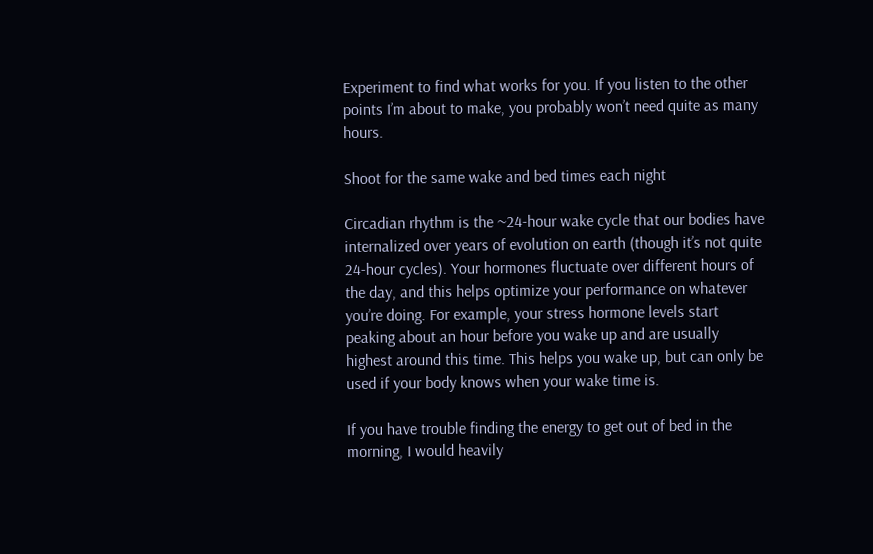Experiment to find what works for you. If you listen to the other points I’m about to make, you probably won’t need quite as many hours.

Shoot for the same wake and bed times each night

Circadian rhythm is the ~24-hour wake cycle that our bodies have internalized over years of evolution on earth (though it’s not quite 24-hour cycles). Your hormones fluctuate over different hours of the day, and this helps optimize your performance on whatever you’re doing. For example, your stress hormone levels start peaking about an hour before you wake up and are usually highest around this time. This helps you wake up, but can only be used if your body knows when your wake time is.

If you have trouble finding the energy to get out of bed in the morning, I would heavily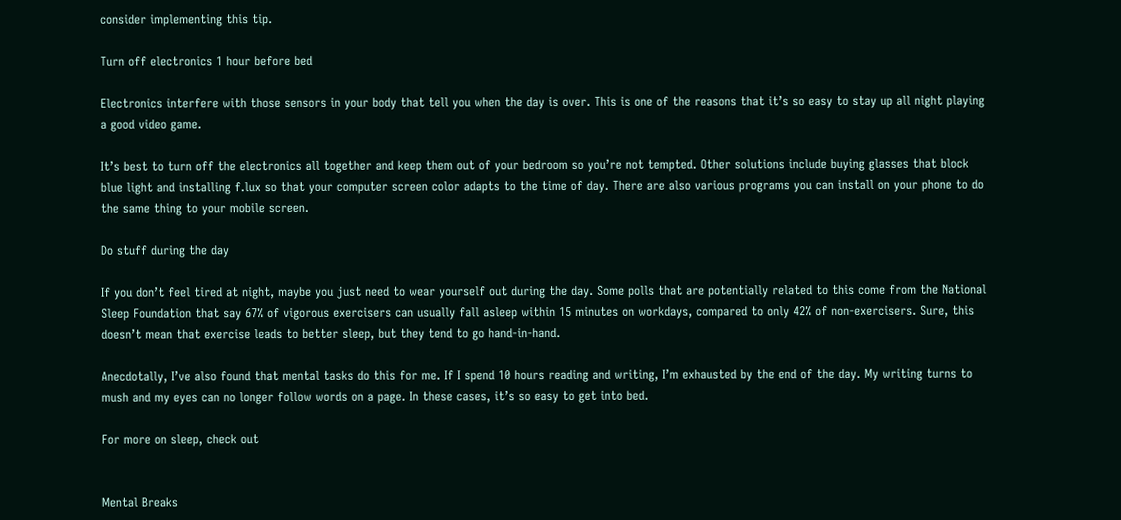consider implementing this tip.

Turn off electronics 1 hour before bed

Electronics interfere with those sensors in your body that tell you when the day is over. This is one of the reasons that it’s so easy to stay up all night playing a good video game.

It’s best to turn off the electronics all together and keep them out of your bedroom so you’re not tempted. Other solutions include buying glasses that block blue light and installing f.lux so that your computer screen color adapts to the time of day. There are also various programs you can install on your phone to do the same thing to your mobile screen.

Do stuff during the day

If you don’t feel tired at night, maybe you just need to wear yourself out during the day. Some polls that are potentially related to this come from the National Sleep Foundation that say 67% of vigorous exercisers can usually fall asleep within 15 minutes on workdays, compared to only 42% of non-exercisers. Sure, this doesn’t mean that exercise leads to better sleep, but they tend to go hand-in-hand.

Anecdotally, I’ve also found that mental tasks do this for me. If I spend 10 hours reading and writing, I’m exhausted by the end of the day. My writing turns to mush and my eyes can no longer follow words on a page. In these cases, it’s so easy to get into bed.

For more on sleep, check out


Mental Breaks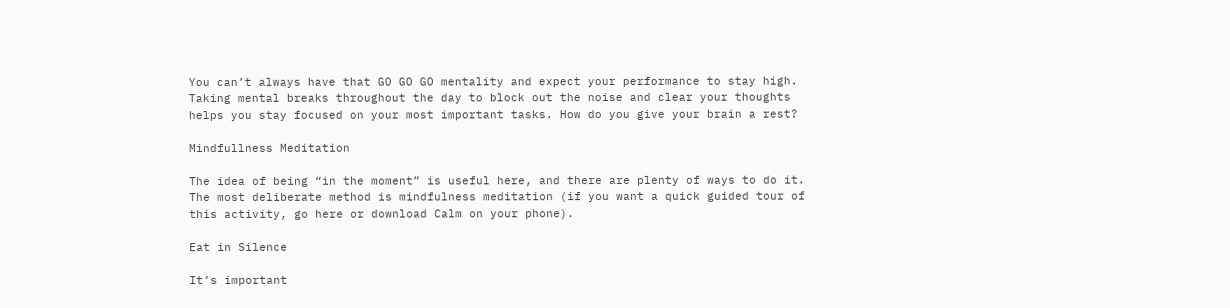You can’t always have that GO GO GO mentality and expect your performance to stay high. Taking mental breaks throughout the day to block out the noise and clear your thoughts helps you stay focused on your most important tasks. How do you give your brain a rest?

Mindfullness Meditation

The idea of being “in the moment” is useful here, and there are plenty of ways to do it. The most deliberate method is mindfulness meditation (if you want a quick guided tour of this activity, go here or download Calm on your phone).

Eat in Silence

It’s important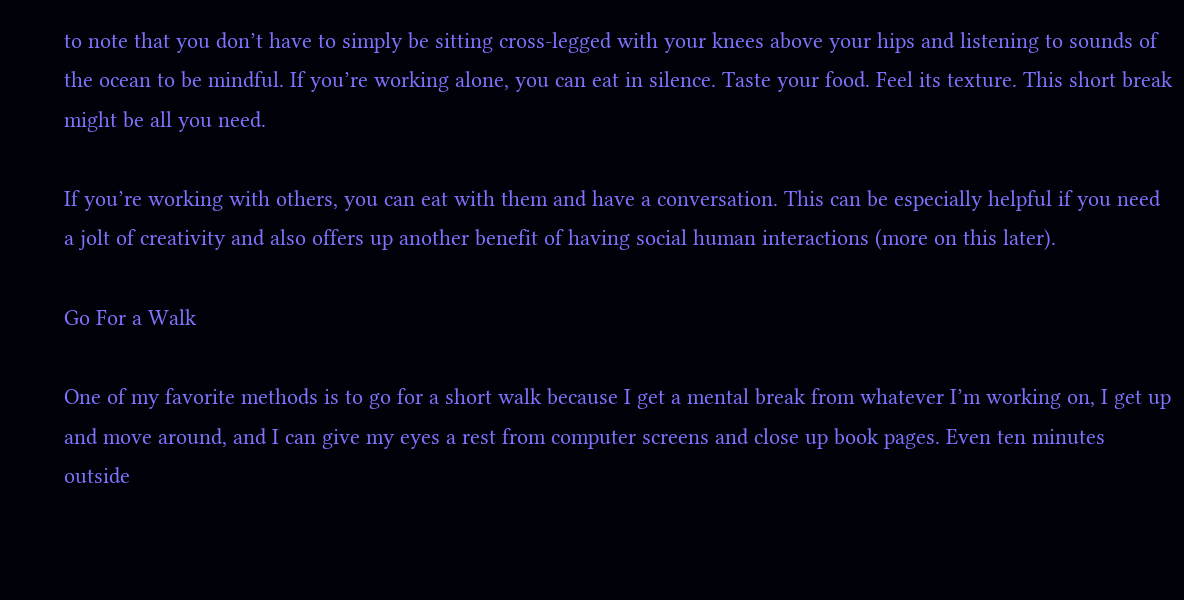to note that you don’t have to simply be sitting cross-legged with your knees above your hips and listening to sounds of the ocean to be mindful. If you’re working alone, you can eat in silence. Taste your food. Feel its texture. This short break might be all you need.

If you’re working with others, you can eat with them and have a conversation. This can be especially helpful if you need a jolt of creativity and also offers up another benefit of having social human interactions (more on this later).

Go For a Walk

One of my favorite methods is to go for a short walk because I get a mental break from whatever I’m working on, I get up and move around, and I can give my eyes a rest from computer screens and close up book pages. Even ten minutes outside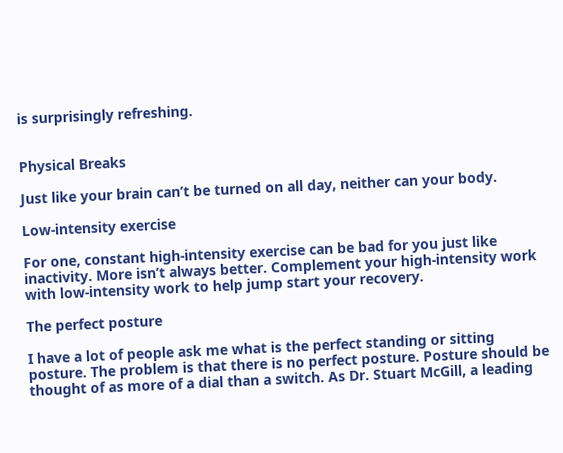is surprisingly refreshing.


Physical Breaks

Just like your brain can’t be turned on all day, neither can your body.

Low-intensity exercise

For one, constant high-intensity exercise can be bad for you just like inactivity. More isn’t always better. Complement your high-intensity work with low-intensity work to help jump start your recovery.

The perfect posture

I have a lot of people ask me what is the perfect standing or sitting posture. The problem is that there is no perfect posture. Posture should be thought of as more of a dial than a switch. As Dr. Stuart McGill, a leading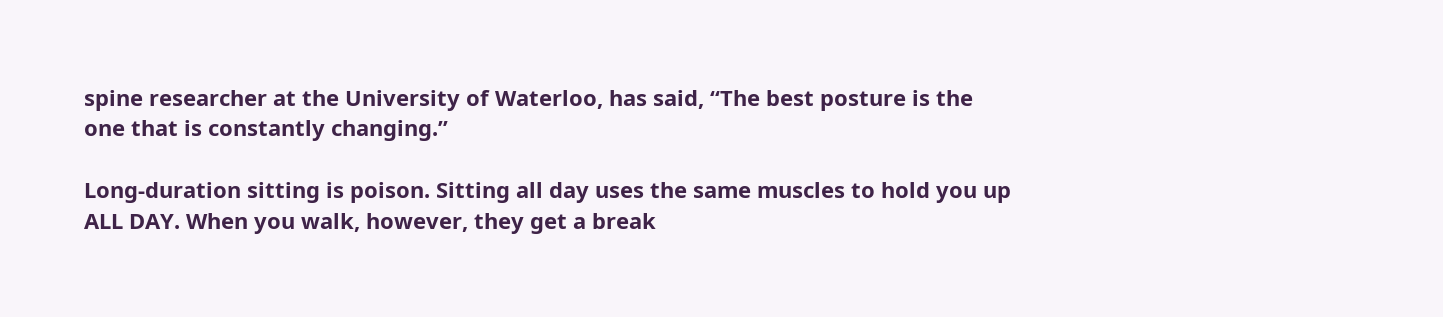spine researcher at the University of Waterloo, has said, “The best posture is the one that is constantly changing.”

Long-duration sitting is poison. Sitting all day uses the same muscles to hold you up ALL DAY. When you walk, however, they get a break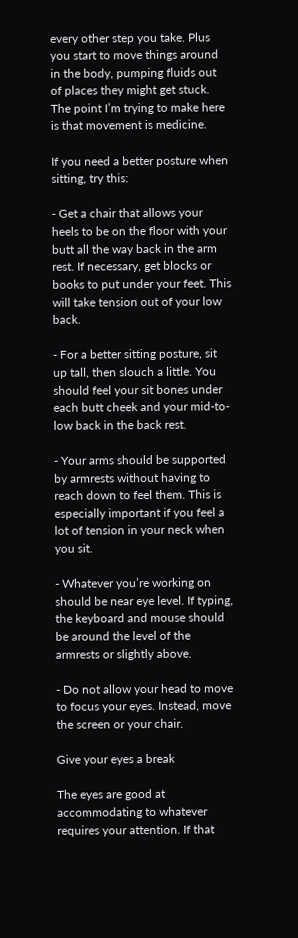every other step you take. Plus you start to move things around in the body, pumping fluids out of places they might get stuck. The point I’m trying to make here is that movement is medicine.

If you need a better posture when sitting, try this:

- Get a chair that allows your heels to be on the floor with your butt all the way back in the arm rest. If necessary, get blocks or books to put under your feet. This will take tension out of your low back.

- For a better sitting posture, sit up tall, then slouch a little. You should feel your sit bones under each butt cheek and your mid-to-low back in the back rest.

- Your arms should be supported by armrests without having to reach down to feel them. This is especially important if you feel a lot of tension in your neck when you sit.

- Whatever you’re working on should be near eye level. If typing, the keyboard and mouse should be around the level of the armrests or slightly above.

- Do not allow your head to move to focus your eyes. Instead, move the screen or your chair.

Give your eyes a break

The eyes are good at accommodating to whatever requires your attention. If that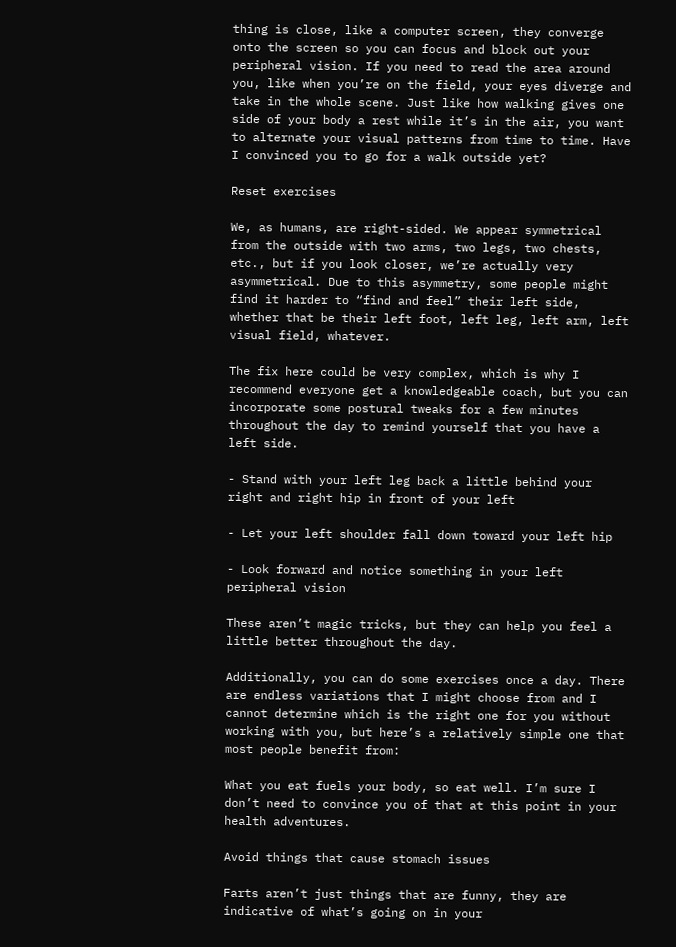thing is close, like a computer screen, they converge onto the screen so you can focus and block out your peripheral vision. If you need to read the area around you, like when you’re on the field, your eyes diverge and take in the whole scene. Just like how walking gives one side of your body a rest while it’s in the air, you want to alternate your visual patterns from time to time. Have I convinced you to go for a walk outside yet?

Reset exercises

We, as humans, are right-sided. We appear symmetrical from the outside with two arms, two legs, two chests, etc., but if you look closer, we’re actually very asymmetrical. Due to this asymmetry, some people might find it harder to “find and feel” their left side, whether that be their left foot, left leg, left arm, left visual field, whatever.

The fix here could be very complex, which is why I recommend everyone get a knowledgeable coach, but you can incorporate some postural tweaks for a few minutes throughout the day to remind yourself that you have a left side.

- Stand with your left leg back a little behind your right and right hip in front of your left

- Let your left shoulder fall down toward your left hip

- Look forward and notice something in your left peripheral vision

These aren’t magic tricks, but they can help you feel a little better throughout the day.

Additionally, you can do some exercises once a day. There are endless variations that I might choose from and I cannot determine which is the right one for you without working with you, but here’s a relatively simple one that most people benefit from:

What you eat fuels your body, so eat well. I’m sure I don’t need to convince you of that at this point in your health adventures.

Avoid things that cause stomach issues

Farts aren’t just things that are funny, they are indicative of what’s going on in your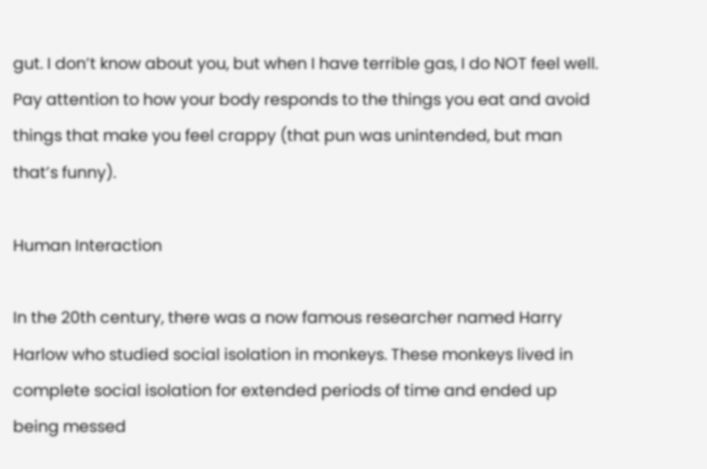gut. I don’t know about you, but when I have terrible gas, I do NOT feel well. Pay attention to how your body responds to the things you eat and avoid things that make you feel crappy (that pun was unintended, but man that’s funny).

Human Interaction

In the 20th century, there was a now famous researcher named Harry Harlow who studied social isolation in monkeys. These monkeys lived in complete social isolation for extended periods of time and ended up being messed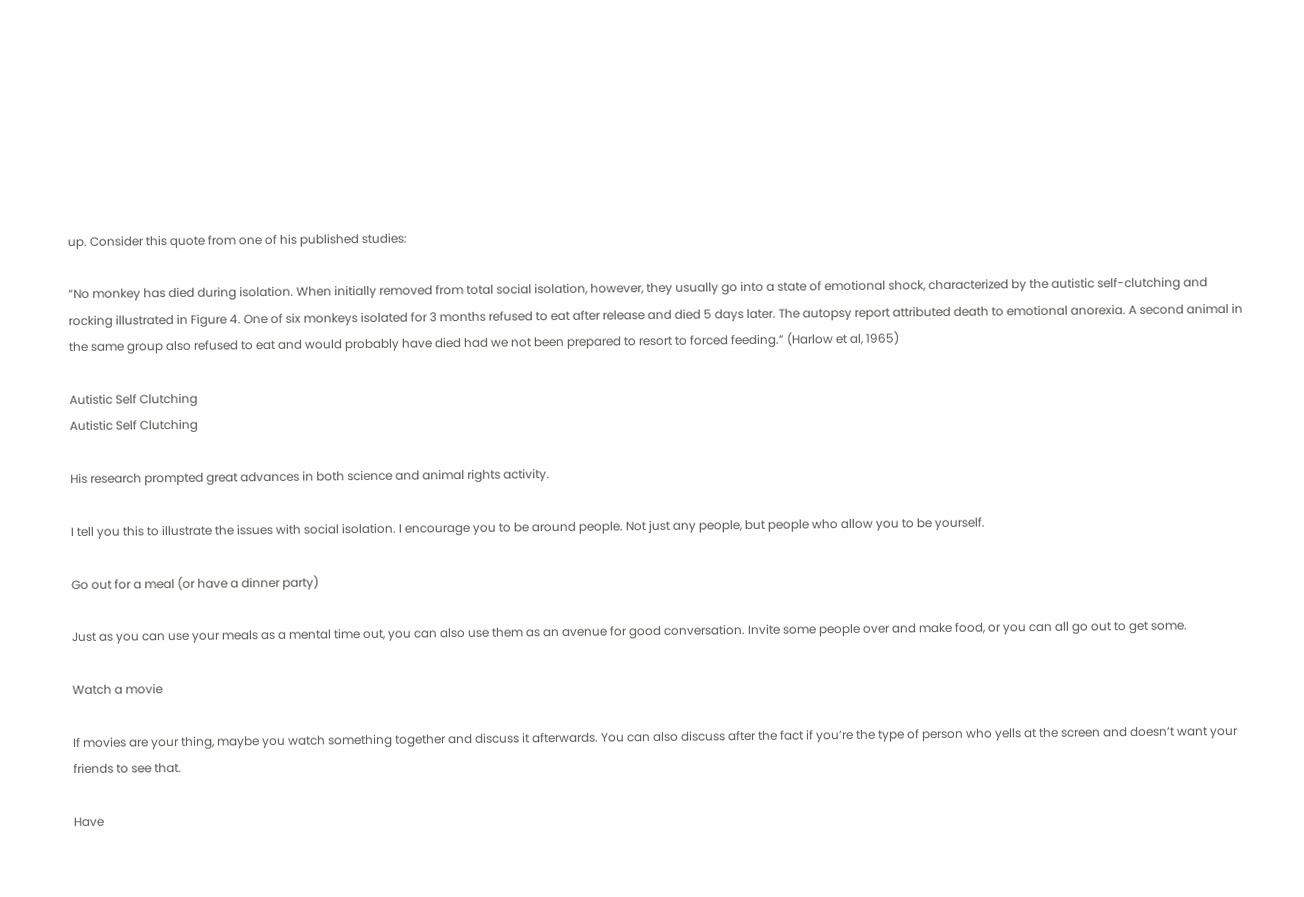up. Consider this quote from one of his published studies:

“No monkey has died during isolation. When initially removed from total social isolation, however, they usually go into a state of emotional shock, characterized by the autistic self-clutching and rocking illustrated in Figure 4. One of six monkeys isolated for 3 months refused to eat after release and died 5 days later. The autopsy report attributed death to emotional anorexia. A second animal in the same group also refused to eat and would probably have died had we not been prepared to resort to forced feeding.” (Harlow et al, 1965)

Autistic Self Clutching
Autistic Self Clutching

His research prompted great advances in both science and animal rights activity.

I tell you this to illustrate the issues with social isolation. I encourage you to be around people. Not just any people, but people who allow you to be yourself.

Go out for a meal (or have a dinner party)

Just as you can use your meals as a mental time out, you can also use them as an avenue for good conversation. Invite some people over and make food, or you can all go out to get some.

Watch a movie

If movies are your thing, maybe you watch something together and discuss it afterwards. You can also discuss after the fact if you’re the type of person who yells at the screen and doesn’t want your friends to see that.

Have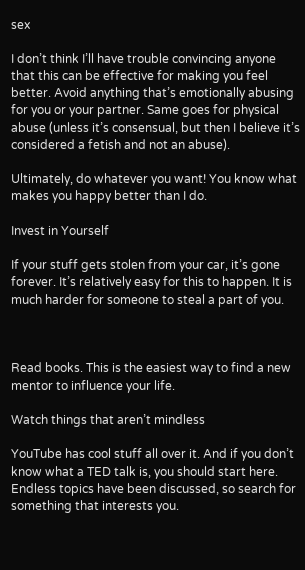sex

I don’t think I’ll have trouble convincing anyone that this can be effective for making you feel better. Avoid anything that’s emotionally abusing for you or your partner. Same goes for physical abuse (unless it’s consensual, but then I believe it’s considered a fetish and not an abuse).

Ultimately, do whatever you want! You know what makes you happy better than I do.

Invest in Yourself

If your stuff gets stolen from your car, it’s gone forever. It’s relatively easy for this to happen. It is much harder for someone to steal a part of you.



Read books. This is the easiest way to find a new mentor to influence your life.

Watch things that aren’t mindless

YouTube has cool stuff all over it. And if you don’t know what a TED talk is, you should start here. Endless topics have been discussed, so search for something that interests you.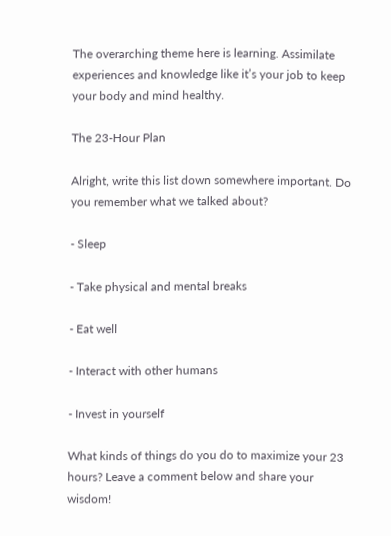The overarching theme here is learning. Assimilate experiences and knowledge like it’s your job to keep your body and mind healthy.

The 23-Hour Plan

Alright, write this list down somewhere important. Do you remember what we talked about?

- Sleep

- Take physical and mental breaks

- Eat well

- Interact with other humans

- Invest in yourself

What kinds of things do you do to maximize your 23 hours? Leave a comment below and share your wisdom!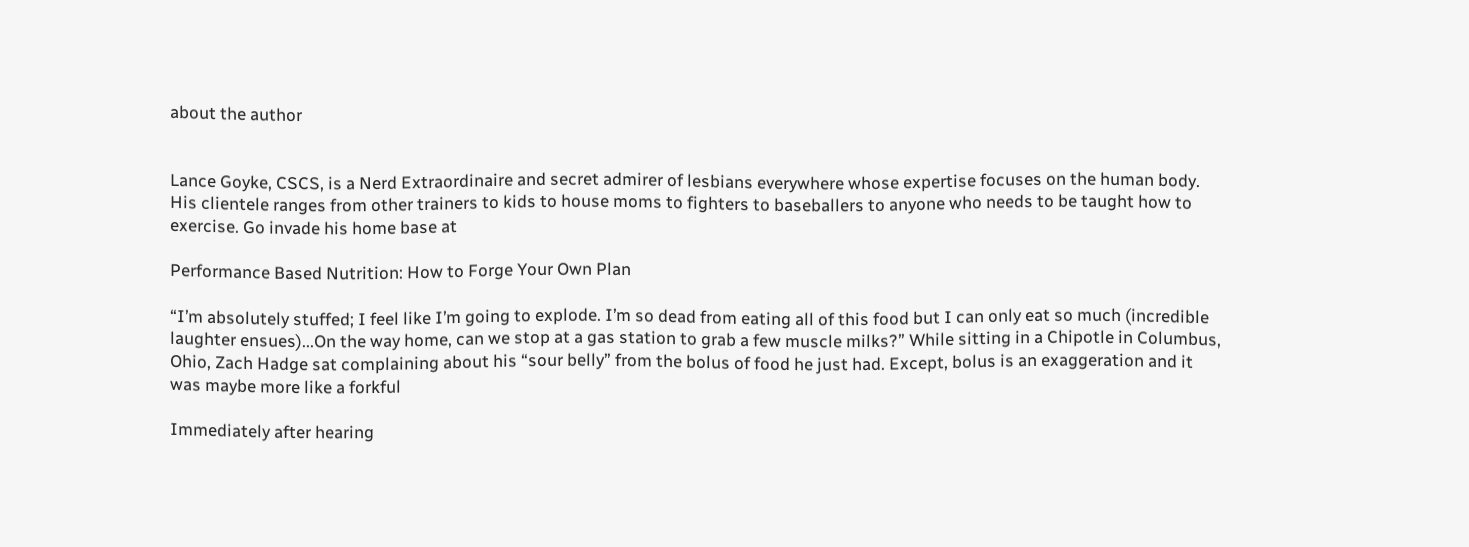about the author


Lance Goyke, CSCS, is a Nerd Extraordinaire and secret admirer of lesbians everywhere whose expertise focuses on the human body. His clientele ranges from other trainers to kids to house moms to fighters to baseballers to anyone who needs to be taught how to exercise. Go invade his home base at

Performance Based Nutrition: How to Forge Your Own Plan

“I’m absolutely stuffed; I feel like I’m going to explode. I’m so dead from eating all of this food but I can only eat so much (incredible laughter ensues)...On the way home, can we stop at a gas station to grab a few muscle milks?” While sitting in a Chipotle in Columbus, Ohio, Zach Hadge sat complaining about his “sour belly” from the bolus of food he just had. Except, bolus is an exaggeration and it was maybe more like a forkful

Immediately after hearing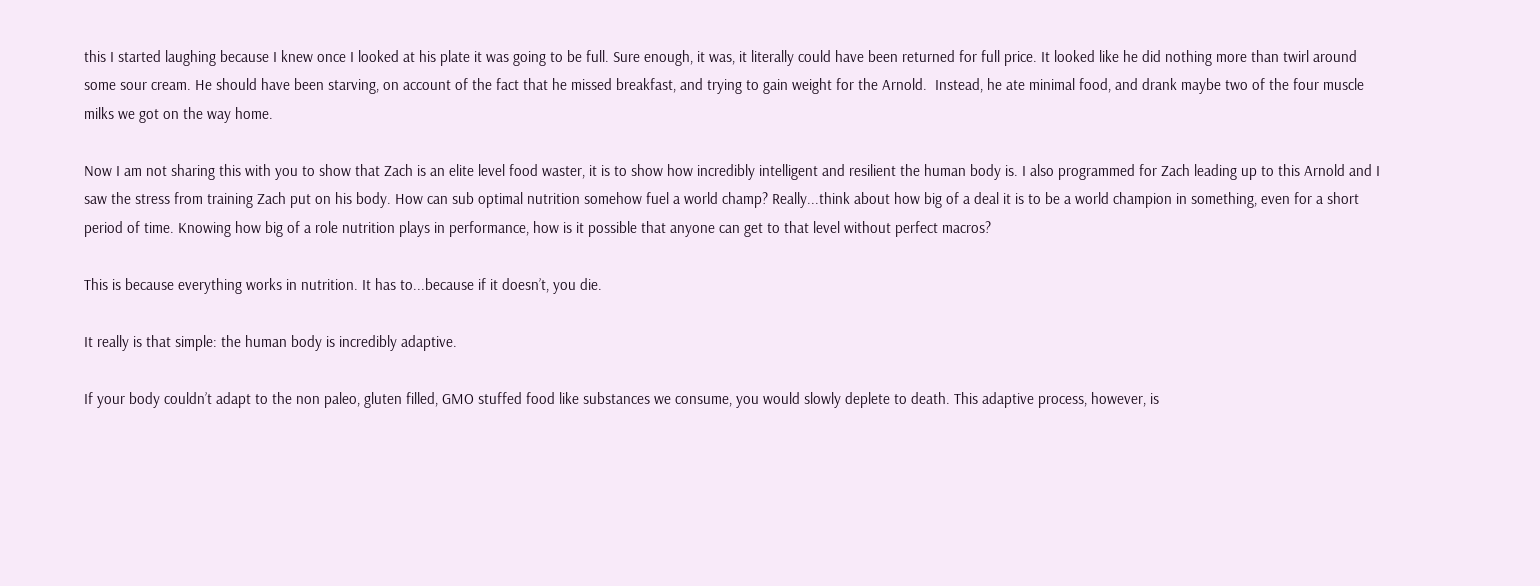this I started laughing because I knew once I looked at his plate it was going to be full. Sure enough, it was, it literally could have been returned for full price. It looked like he did nothing more than twirl around some sour cream. He should have been starving, on account of the fact that he missed breakfast, and trying to gain weight for the Arnold.  Instead, he ate minimal food, and drank maybe two of the four muscle milks we got on the way home.

Now I am not sharing this with you to show that Zach is an elite level food waster, it is to show how incredibly intelligent and resilient the human body is. I also programmed for Zach leading up to this Arnold and I saw the stress from training Zach put on his body. How can sub optimal nutrition somehow fuel a world champ? Really...think about how big of a deal it is to be a world champion in something, even for a short period of time. Knowing how big of a role nutrition plays in performance, how is it possible that anyone can get to that level without perfect macros?

This is because everything works in nutrition. It has to...because if it doesn’t, you die.

It really is that simple: the human body is incredibly adaptive.

If your body couldn’t adapt to the non paleo, gluten filled, GMO stuffed food like substances we consume, you would slowly deplete to death. This adaptive process, however, is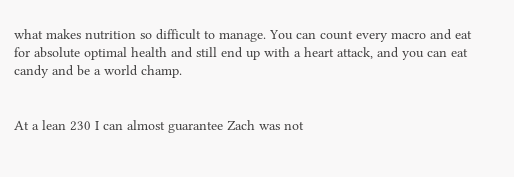what makes nutrition so difficult to manage. You can count every macro and eat for absolute optimal health and still end up with a heart attack, and you can eat candy and be a world champ.


At a lean 230 I can almost guarantee Zach was not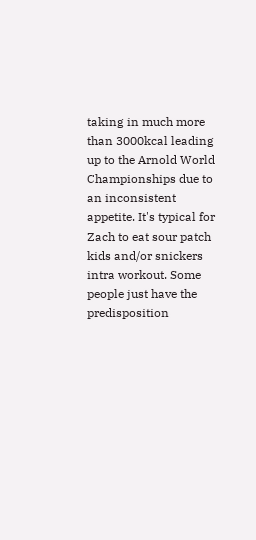taking in much more than 3000kcal leading up to the Arnold World Championships due to an inconsistent appetite. It's typical for Zach to eat sour patch kids and/or snickers intra workout. Some people just have the predisposition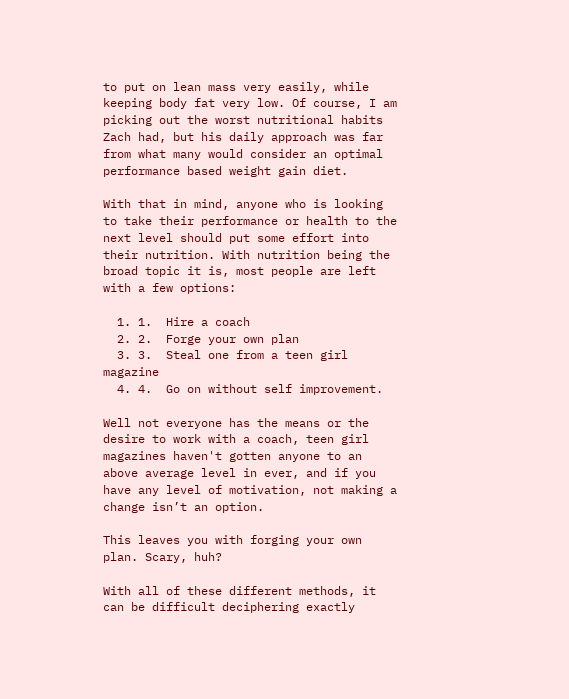to put on lean mass very easily, while keeping body fat very low. Of course, I am picking out the worst nutritional habits Zach had, but his daily approach was far from what many would consider an optimal performance based weight gain diet.

With that in mind, anyone who is looking to take their performance or health to the next level should put some effort into their nutrition. With nutrition being the broad topic it is, most people are left with a few options:

  1. 1.  Hire a coach
  2. 2.  Forge your own plan
  3. 3.  Steal one from a teen girl magazine
  4. 4.  Go on without self improvement.

Well not everyone has the means or the desire to work with a coach, teen girl magazines haven't gotten anyone to an above average level in ever, and if you have any level of motivation, not making a change isn’t an option.

This leaves you with forging your own plan. Scary, huh?

With all of these different methods, it can be difficult deciphering exactly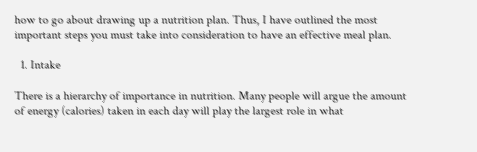how to go about drawing up a nutrition plan. Thus, I have outlined the most important steps you must take into consideration to have an effective meal plan.

  1. Intake

There is a hierarchy of importance in nutrition. Many people will argue the amount of energy (calories) taken in each day will play the largest role in what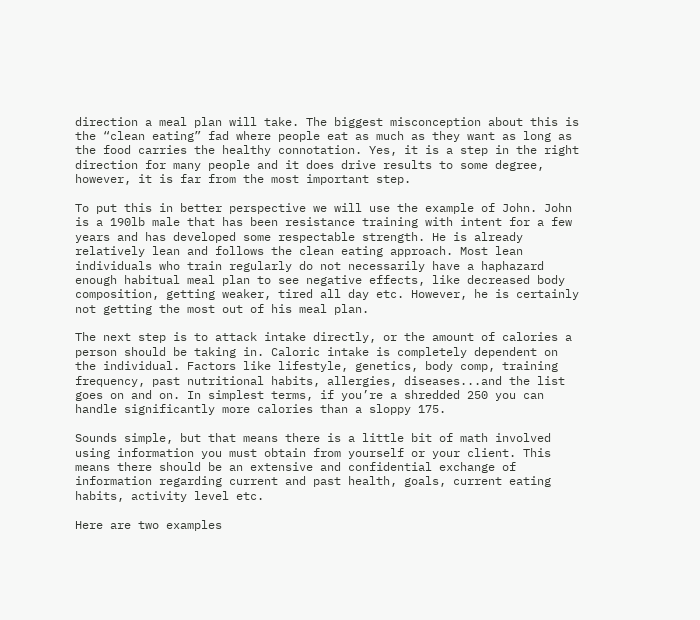direction a meal plan will take. The biggest misconception about this is the “clean eating” fad where people eat as much as they want as long as the food carries the healthy connotation. Yes, it is a step in the right direction for many people and it does drive results to some degree, however, it is far from the most important step.

To put this in better perspective we will use the example of John. John is a 190lb male that has been resistance training with intent for a few years and has developed some respectable strength. He is already relatively lean and follows the clean eating approach. Most lean individuals who train regularly do not necessarily have a haphazard enough habitual meal plan to see negative effects, like decreased body composition, getting weaker, tired all day etc. However, he is certainly not getting the most out of his meal plan.

The next step is to attack intake directly, or the amount of calories a person should be taking in. Caloric intake is completely dependent on the individual. Factors like lifestyle, genetics, body comp, training frequency, past nutritional habits, allergies, diseases...and the list goes on and on. In simplest terms, if you’re a shredded 250 you can handle significantly more calories than a sloppy 175.

Sounds simple, but that means there is a little bit of math involved using information you must obtain from yourself or your client. This means there should be an extensive and confidential exchange of information regarding current and past health, goals, current eating habits, activity level etc.

Here are two examples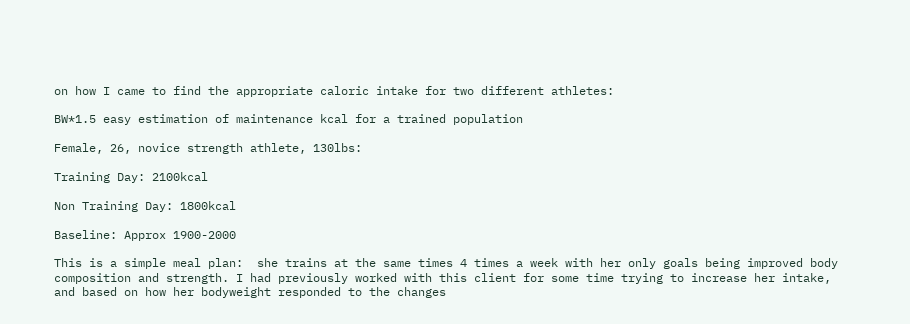on how I came to find the appropriate caloric intake for two different athletes:

BW*1.5 easy estimation of maintenance kcal for a trained population

Female, 26, novice strength athlete, 130lbs:

Training Day: 2100kcal

Non Training Day: 1800kcal

Baseline: Approx 1900-2000

This is a simple meal plan:  she trains at the same times 4 times a week with her only goals being improved body composition and strength. I had previously worked with this client for some time trying to increase her intake, and based on how her bodyweight responded to the changes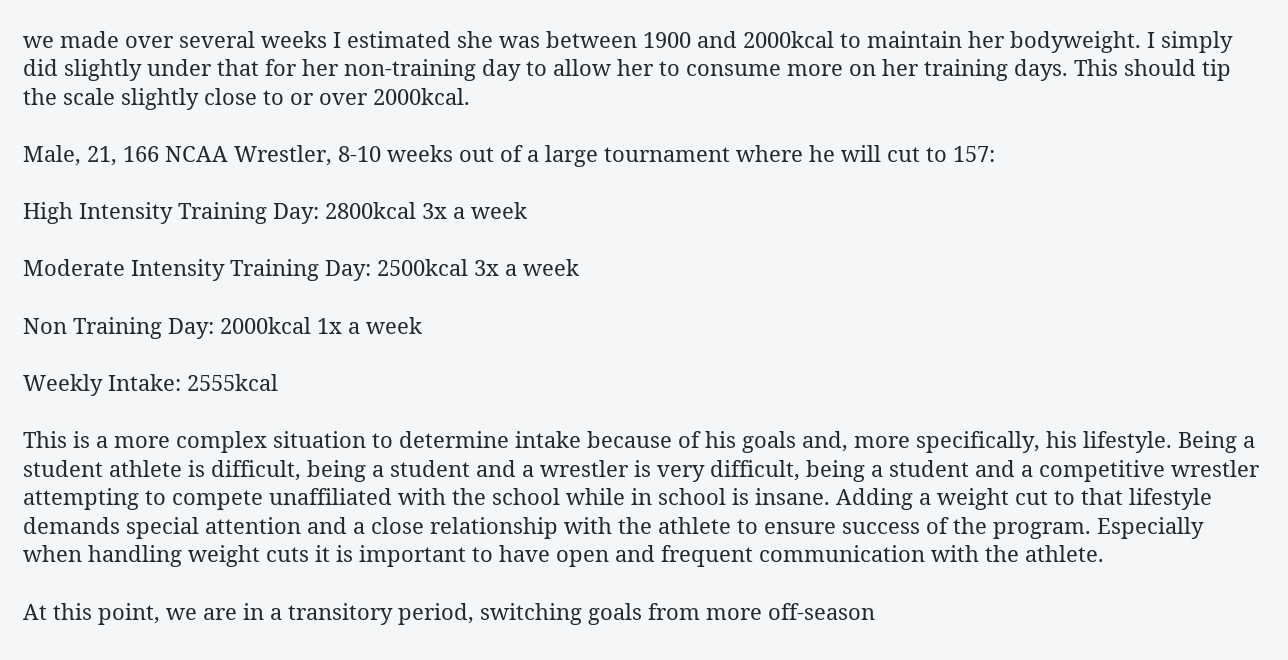we made over several weeks I estimated she was between 1900 and 2000kcal to maintain her bodyweight. I simply did slightly under that for her non-training day to allow her to consume more on her training days. This should tip the scale slightly close to or over 2000kcal.

Male, 21, 166 NCAA Wrestler, 8-10 weeks out of a large tournament where he will cut to 157:

High Intensity Training Day: 2800kcal 3x a week

Moderate Intensity Training Day: 2500kcal 3x a week

Non Training Day: 2000kcal 1x a week

Weekly Intake: 2555kcal

This is a more complex situation to determine intake because of his goals and, more specifically, his lifestyle. Being a student athlete is difficult, being a student and a wrestler is very difficult, being a student and a competitive wrestler attempting to compete unaffiliated with the school while in school is insane. Adding a weight cut to that lifestyle demands special attention and a close relationship with the athlete to ensure success of the program. Especially when handling weight cuts it is important to have open and frequent communication with the athlete.

At this point, we are in a transitory period, switching goals from more off-season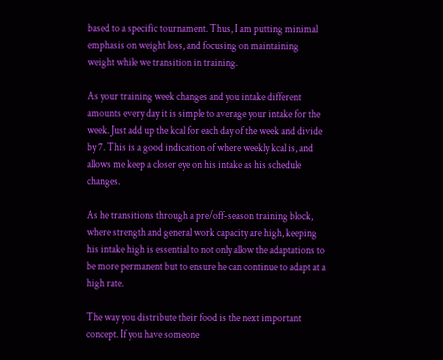based to a specific tournament. Thus, I am putting minimal emphasis on weight loss, and focusing on maintaining weight while we transition in training.

As your training week changes and you intake different amounts every day it is simple to average your intake for the week. Just add up the kcal for each day of the week and divide by 7. This is a good indication of where weekly kcal is, and allows me keep a closer eye on his intake as his schedule changes.

As he transitions through a pre/off-season training block, where strength and general work capacity are high, keeping his intake high is essential to not only allow the adaptations to be more permanent but to ensure he can continue to adapt at a high rate.

The way you distribute their food is the next important concept. If you have someone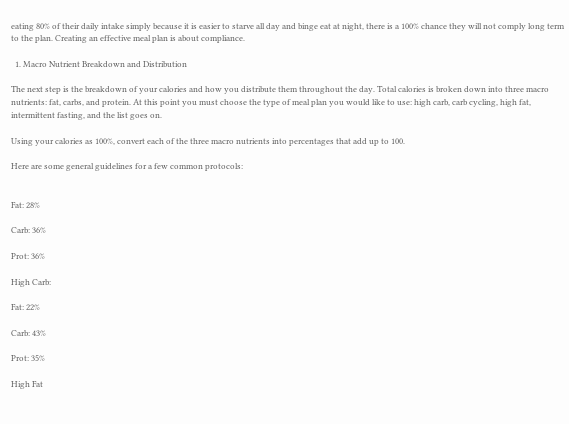eating 80% of their daily intake simply because it is easier to starve all day and binge eat at night, there is a 100% chance they will not comply long term to the plan. Creating an effective meal plan is about compliance.

  1. Macro Nutrient Breakdown and Distribution

The next step is the breakdown of your calories and how you distribute them throughout the day. Total calories is broken down into three macro nutrients: fat, carbs, and protein. At this point you must choose the type of meal plan you would like to use: high carb, carb cycling, high fat, intermittent fasting, and the list goes on.

Using your calories as 100%, convert each of the three macro nutrients into percentages that add up to 100.

Here are some general guidelines for a few common protocols:


Fat: 28%

Carb: 36%

Prot: 36%

High Carb:

Fat: 22%

Carb: 43%

Prot: 35%

High Fat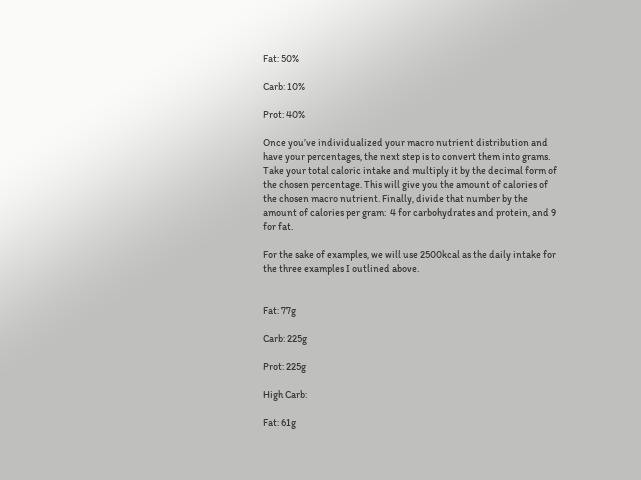Fat: 50%

Carb: 10%

Prot: 40%

Once you’ve individualized your macro nutrient distribution and have your percentages, the next step is to convert them into grams. Take your total caloric intake and multiply it by the decimal form of the chosen percentage. This will give you the amount of calories of the chosen macro nutrient. Finally, divide that number by the amount of calories per gram:  4 for carbohydrates and protein, and 9 for fat.

For the sake of examples, we will use 2500kcal as the daily intake for the three examples I outlined above.


Fat: 77g

Carb: 225g

Prot: 225g

High Carb:

Fat: 61g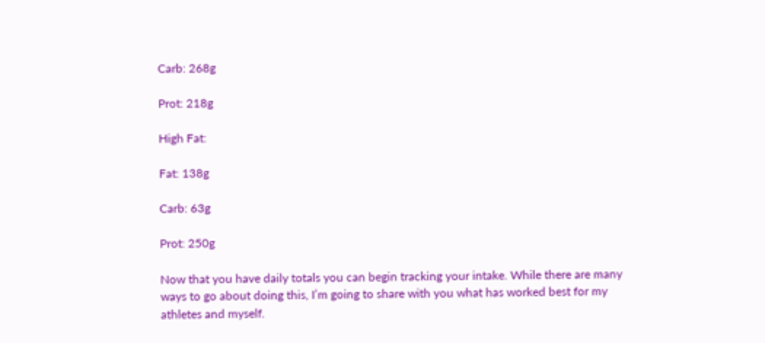Carb: 268g

Prot: 218g

High Fat:

Fat: 138g

Carb: 63g

Prot: 250g

Now that you have daily totals you can begin tracking your intake. While there are many ways to go about doing this, I’m going to share with you what has worked best for my athletes and myself.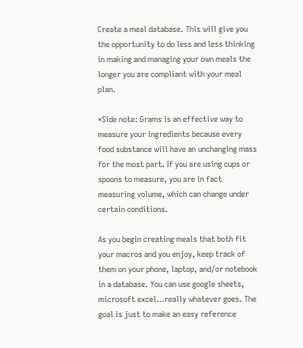Create a meal database. This will give you the opportunity to do less and less thinking in making and managing your own meals the longer you are compliant with your meal plan.

*Side note: Grams is an effective way to measure your ingredients because every food substance will have an unchanging mass for the most part. If you are using cups or spoons to measure, you are in fact measuring volume, which can change under certain conditions.

As you begin creating meals that both fit your macros and you enjoy, keep track of them on your phone, laptop, and/or notebook in a database. You can use google sheets, microsoft excel…really whatever goes. The goal is just to make an easy reference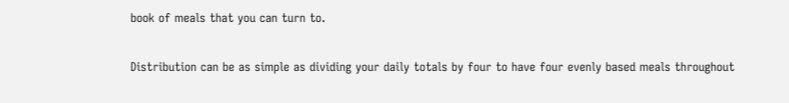book of meals that you can turn to.

Distribution can be as simple as dividing your daily totals by four to have four evenly based meals throughout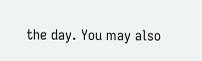the day. You may also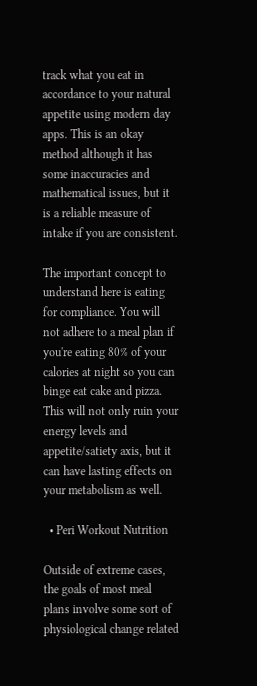track what you eat in accordance to your natural appetite using modern day apps. This is an okay method although it has some inaccuracies and mathematical issues, but it is a reliable measure of intake if you are consistent.

The important concept to understand here is eating for compliance. You will not adhere to a meal plan if you're eating 80% of your calories at night so you can binge eat cake and pizza. This will not only ruin your energy levels and appetite/satiety axis, but it can have lasting effects on your metabolism as well.

  • Peri Workout Nutrition

Outside of extreme cases, the goals of most meal plans involve some sort of physiological change related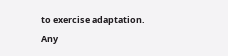to exercise adaptation. Any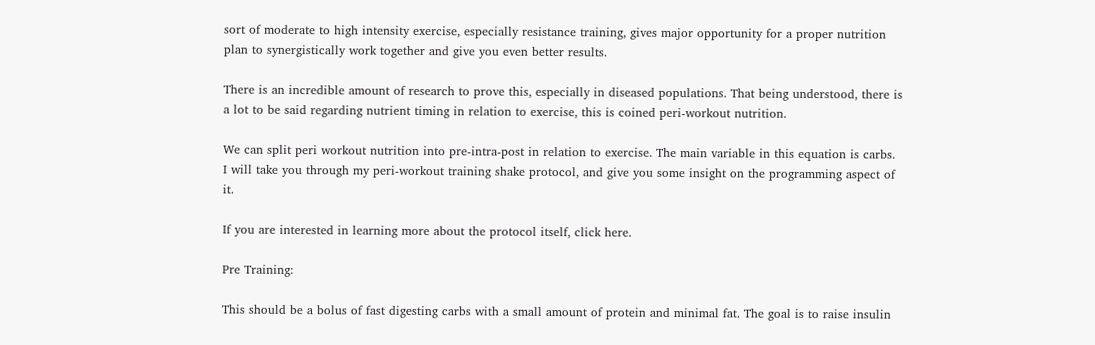sort of moderate to high intensity exercise, especially resistance training, gives major opportunity for a proper nutrition plan to synergistically work together and give you even better results.

There is an incredible amount of research to prove this, especially in diseased populations. That being understood, there is a lot to be said regarding nutrient timing in relation to exercise, this is coined peri-workout nutrition.

We can split peri workout nutrition into pre-intra-post in relation to exercise. The main variable in this equation is carbs. I will take you through my peri-workout training shake protocol, and give you some insight on the programming aspect of it.

If you are interested in learning more about the protocol itself, click here.

Pre Training:

This should be a bolus of fast digesting carbs with a small amount of protein and minimal fat. The goal is to raise insulin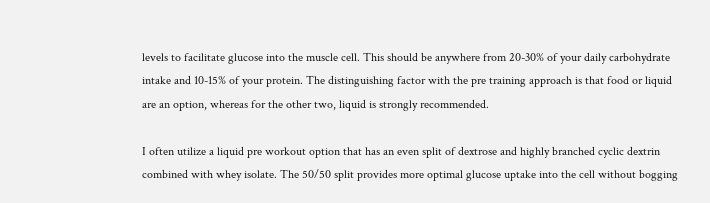levels to facilitate glucose into the muscle cell. This should be anywhere from 20-30% of your daily carbohydrate intake and 10-15% of your protein. The distinguishing factor with the pre training approach is that food or liquid are an option, whereas for the other two, liquid is strongly recommended.

I often utilize a liquid pre workout option that has an even split of dextrose and highly branched cyclic dextrin combined with whey isolate. The 50/50 split provides more optimal glucose uptake into the cell without bogging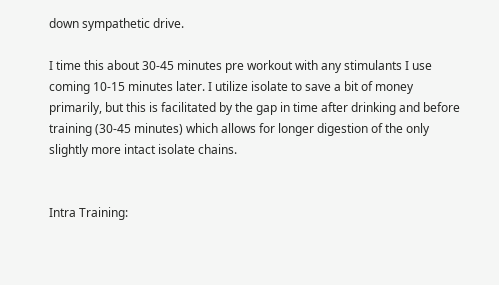down sympathetic drive.

I time this about 30-45 minutes pre workout with any stimulants I use coming 10-15 minutes later. I utilize isolate to save a bit of money primarily, but this is facilitated by the gap in time after drinking and before training (30-45 minutes) which allows for longer digestion of the only slightly more intact isolate chains.


Intra Training: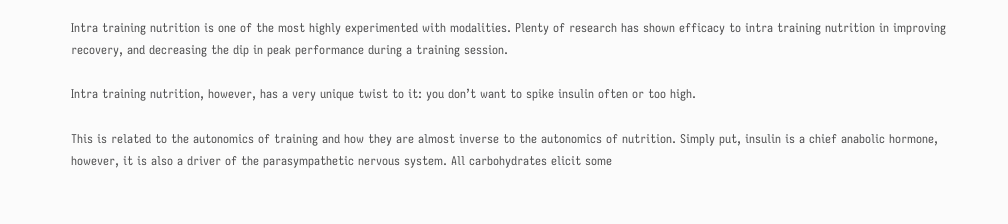Intra training nutrition is one of the most highly experimented with modalities. Plenty of research has shown efficacy to intra training nutrition in improving recovery, and decreasing the dip in peak performance during a training session.

Intra training nutrition, however, has a very unique twist to it: you don’t want to spike insulin often or too high.

This is related to the autonomics of training and how they are almost inverse to the autonomics of nutrition. Simply put, insulin is a chief anabolic hormone, however, it is also a driver of the parasympathetic nervous system. All carbohydrates elicit some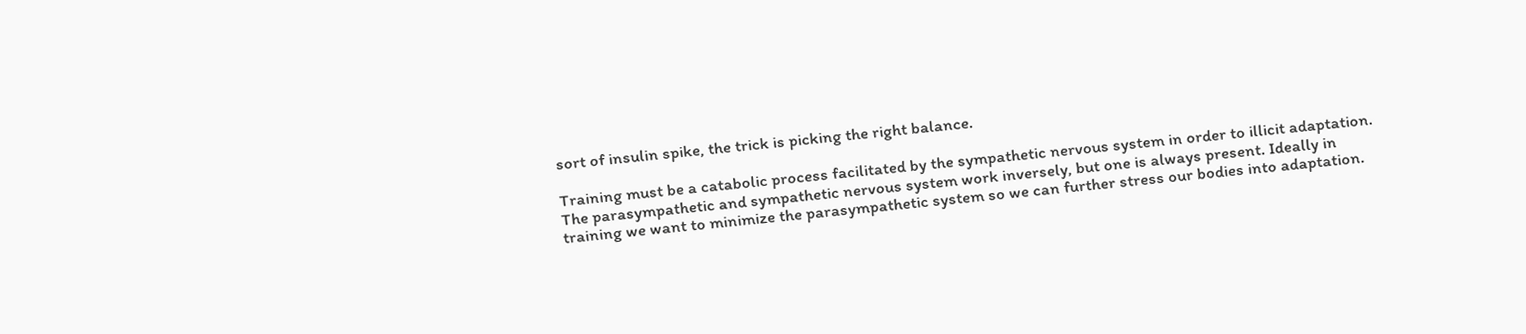sort of insulin spike, the trick is picking the right balance.

Training must be a catabolic process facilitated by the sympathetic nervous system in order to illicit adaptation. The parasympathetic and sympathetic nervous system work inversely, but one is always present. Ideally in training we want to minimize the parasympathetic system so we can further stress our bodies into adaptation.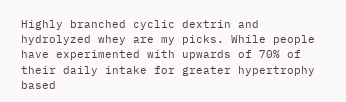Highly branched cyclic dextrin and hydrolyzed whey are my picks. While people have experimented with upwards of 70% of their daily intake for greater hypertrophy based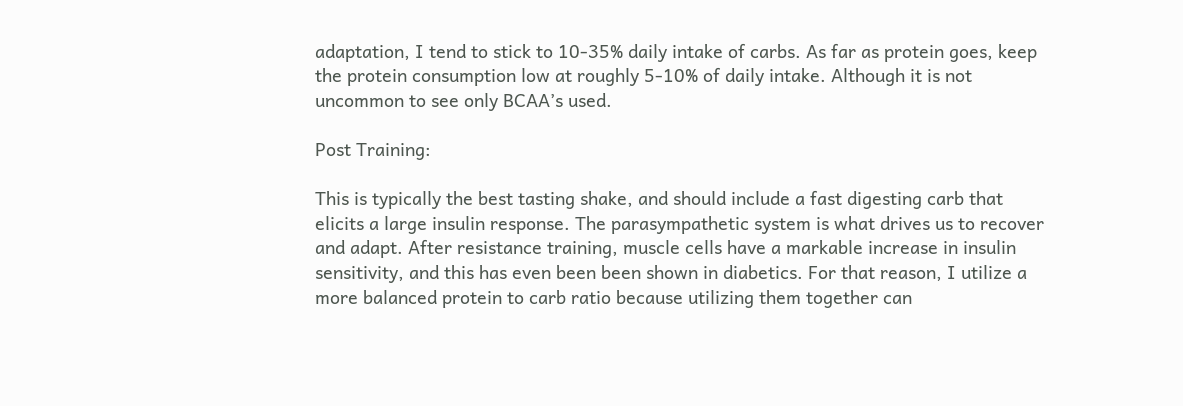adaptation, I tend to stick to 10-35% daily intake of carbs. As far as protein goes, keep the protein consumption low at roughly 5-10% of daily intake. Although it is not uncommon to see only BCAA’s used.

Post Training:

This is typically the best tasting shake, and should include a fast digesting carb that elicits a large insulin response. The parasympathetic system is what drives us to recover and adapt. After resistance training, muscle cells have a markable increase in insulin sensitivity, and this has even been been shown in diabetics. For that reason, I utilize a more balanced protein to carb ratio because utilizing them together can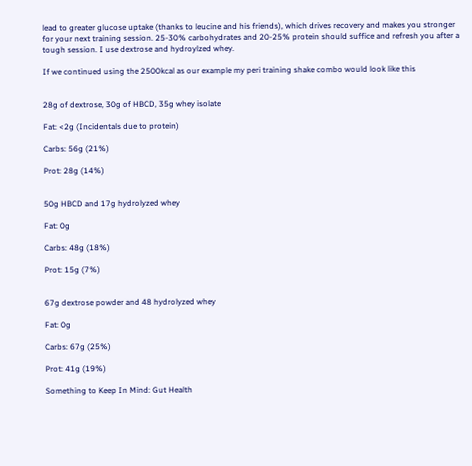lead to greater glucose uptake (thanks to leucine and his friends), which drives recovery and makes you stronger for your next training session. 25-30% carbohydrates and 20-25% protein should suffice and refresh you after a tough session. I use dextrose and hydroylzed whey.

If we continued using the 2500kcal as our example my peri training shake combo would look like this


28g of dextrose, 30g of HBCD, 35g whey isolate

Fat: <2g (Incidentals due to protein)

Carbs: 56g (21%)

Prot: 28g (14%)


50g HBCD and 17g hydrolyzed whey

Fat: 0g

Carbs: 48g (18%)

Prot: 15g (7%)


67g dextrose powder and 48 hydrolyzed whey

Fat: 0g

Carbs: 67g (25%)

Prot: 41g (19%)

Something to Keep In Mind: Gut Health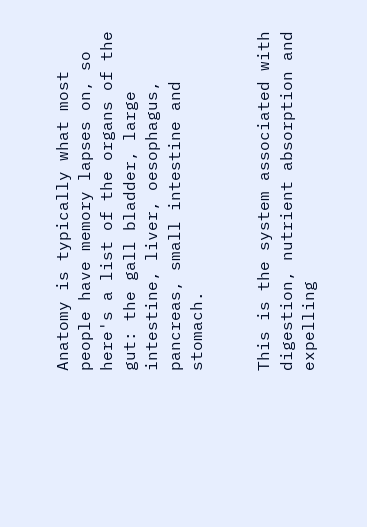Anatomy is typically what most people have memory lapses on, so here's a list of the organs of the gut: the gall bladder, large intestine, liver, oesophagus, pancreas, small intestine and stomach.


This is the system associated with digestion, nutrient absorption and expelling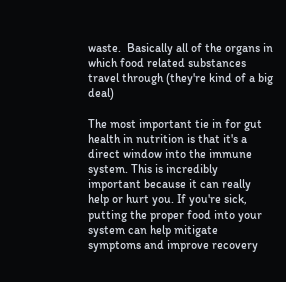waste.  Basically all of the organs in which food related substances travel through (they're kind of a big deal)

The most important tie in for gut health in nutrition is that it's a direct window into the immune system. This is incredibly important because it can really help or hurt you. If you're sick, putting the proper food into your system can help mitigate symptoms and improve recovery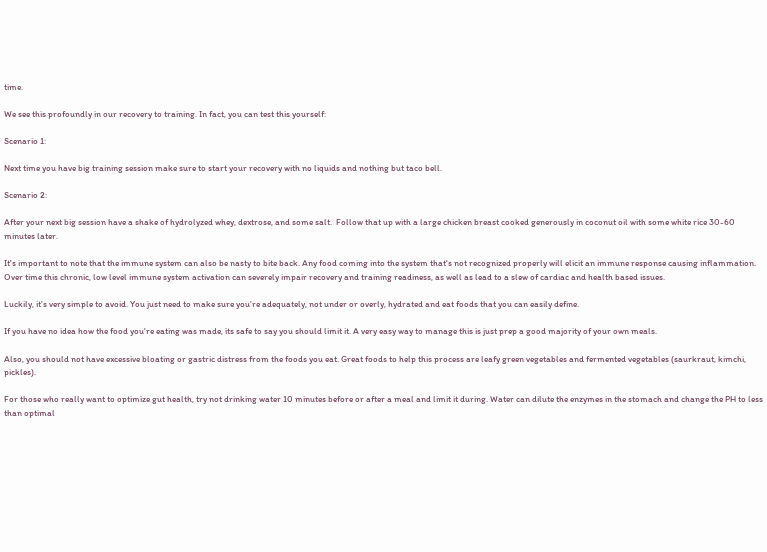time.

We see this profoundly in our recovery to training. In fact, you can test this yourself:

Scenario 1:

Next time you have big training session make sure to start your recovery with no liquids and nothing but taco bell.

Scenario 2:

After your next big session have a shake of hydrolyzed whey, dextrose, and some salt.  Follow that up with a large chicken breast cooked generously in coconut oil with some white rice 30-60 minutes later.

It's important to note that the immune system can also be nasty to bite back. Any food coming into the system that's not recognized properly will elicit an immune response causing inflammation. Over time this chronic, low level immune system activation can severely impair recovery and training readiness, as well as lead to a slew of cardiac and health based issues.

Luckily, it’s very simple to avoid. You just need to make sure you’re adequately, not under or overly, hydrated and eat foods that you can easily define.

If you have no idea how the food you're eating was made, its safe to say you should limit it. A very easy way to manage this is just prep a good majority of your own meals.

Also, you should not have excessive bloating or gastric distress from the foods you eat. Great foods to help this process are leafy green vegetables and fermented vegetables (saurkraut, kimchi, pickles).

For those who really want to optimize gut health, try not drinking water 10 minutes before or after a meal and limit it during. Water can dilute the enzymes in the stomach and change the PH to less than optimal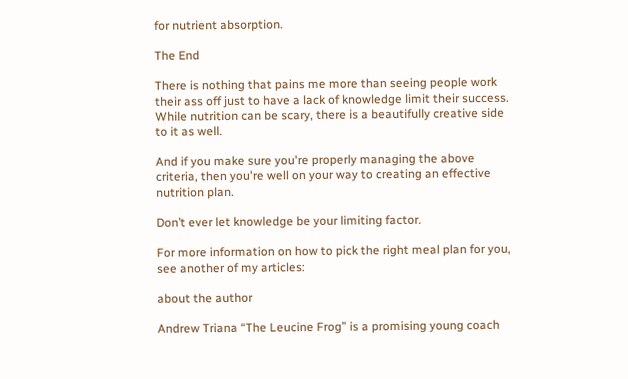for nutrient absorption.

The End

There is nothing that pains me more than seeing people work their ass off just to have a lack of knowledge limit their success. While nutrition can be scary, there is a beautifully creative side to it as well.

And if you make sure you're properly managing the above criteria, then you're well on your way to creating an effective nutrition plan.

Don’t ever let knowledge be your limiting factor.

For more information on how to pick the right meal plan for you, see another of my articles:

about the author

Andrew Triana “The Leucine Frog” is a promising young coach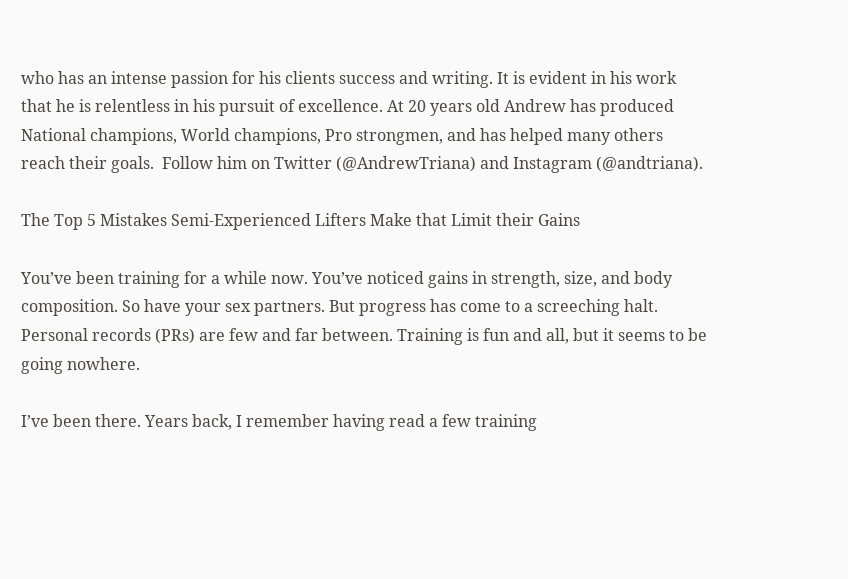who has an intense passion for his clients success and writing. It is evident in his work that he is relentless in his pursuit of excellence. At 20 years old Andrew has produced National champions, World champions, Pro strongmen, and has helped many others reach their goals.  Follow him on Twitter (@AndrewTriana) and Instagram (@andtriana).

The Top 5 Mistakes Semi-Experienced Lifters Make that Limit their Gains

You’ve been training for a while now. You’ve noticed gains in strength, size, and body composition. So have your sex partners. But progress has come to a screeching halt. Personal records (PRs) are few and far between. Training is fun and all, but it seems to be going nowhere.

I’ve been there. Years back, I remember having read a few training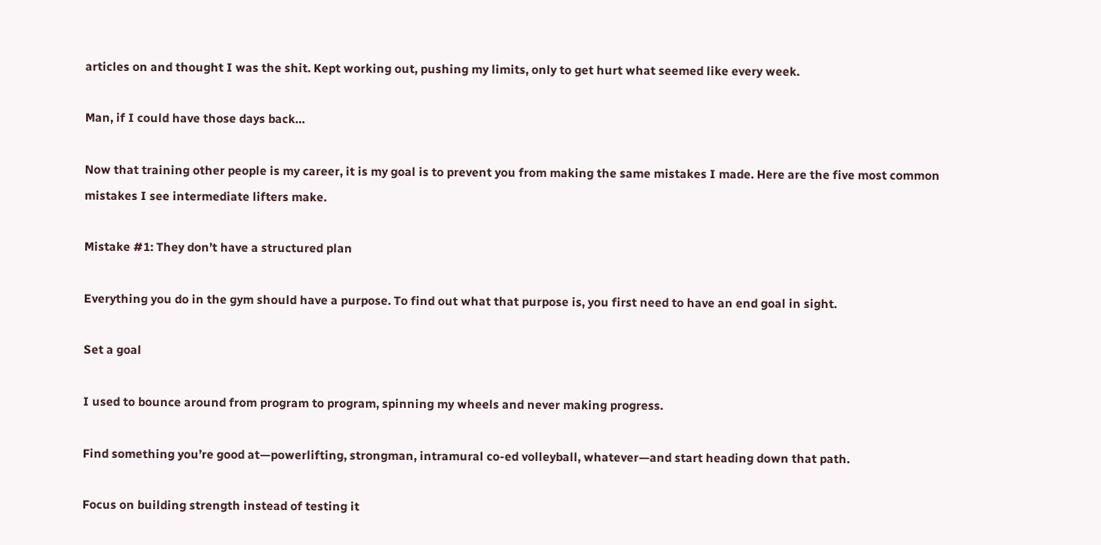articles on and thought I was the shit. Kept working out, pushing my limits, only to get hurt what seemed like every week.

Man, if I could have those days back…

Now that training other people is my career, it is my goal is to prevent you from making the same mistakes I made. Here are the five most common mistakes I see intermediate lifters make.

Mistake #1: They don’t have a structured plan

Everything you do in the gym should have a purpose. To find out what that purpose is, you first need to have an end goal in sight.

Set a goal

I used to bounce around from program to program, spinning my wheels and never making progress.

Find something you’re good at—powerlifting, strongman, intramural co-ed volleyball, whatever—and start heading down that path.

Focus on building strength instead of testing it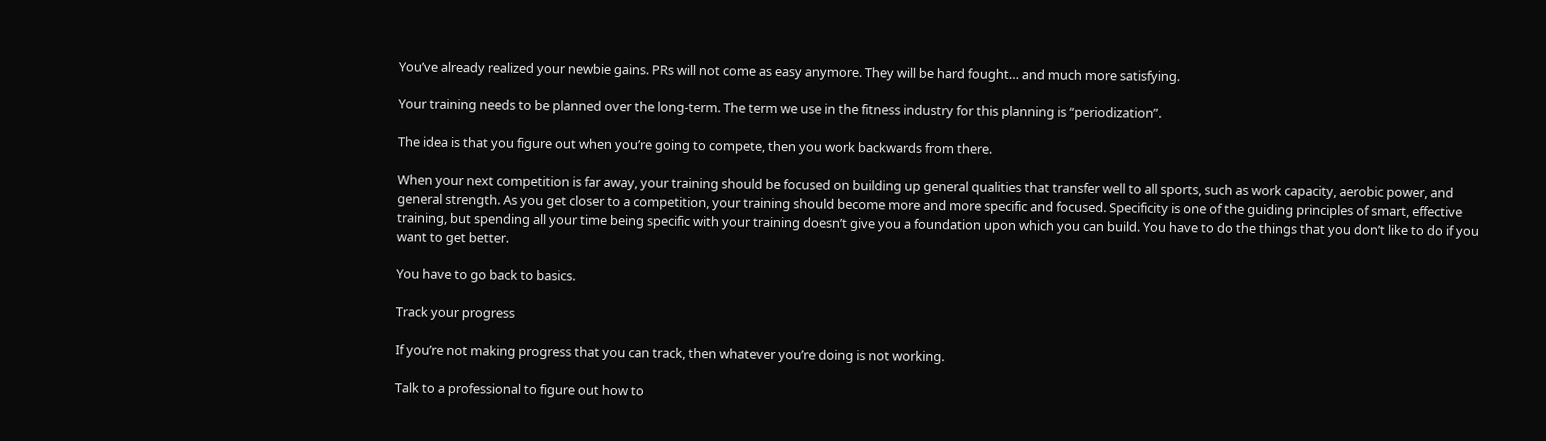You’ve already realized your newbie gains. PRs will not come as easy anymore. They will be hard fought… and much more satisfying.

Your training needs to be planned over the long-term. The term we use in the fitness industry for this planning is “periodization”.

The idea is that you figure out when you’re going to compete, then you work backwards from there.

When your next competition is far away, your training should be focused on building up general qualities that transfer well to all sports, such as work capacity, aerobic power, and general strength. As you get closer to a competition, your training should become more and more specific and focused. Specificity is one of the guiding principles of smart, effective training, but spending all your time being specific with your training doesn’t give you a foundation upon which you can build. You have to do the things that you don’t like to do if you want to get better.

You have to go back to basics.

Track your progress

If you’re not making progress that you can track, then whatever you’re doing is not working.

Talk to a professional to figure out how to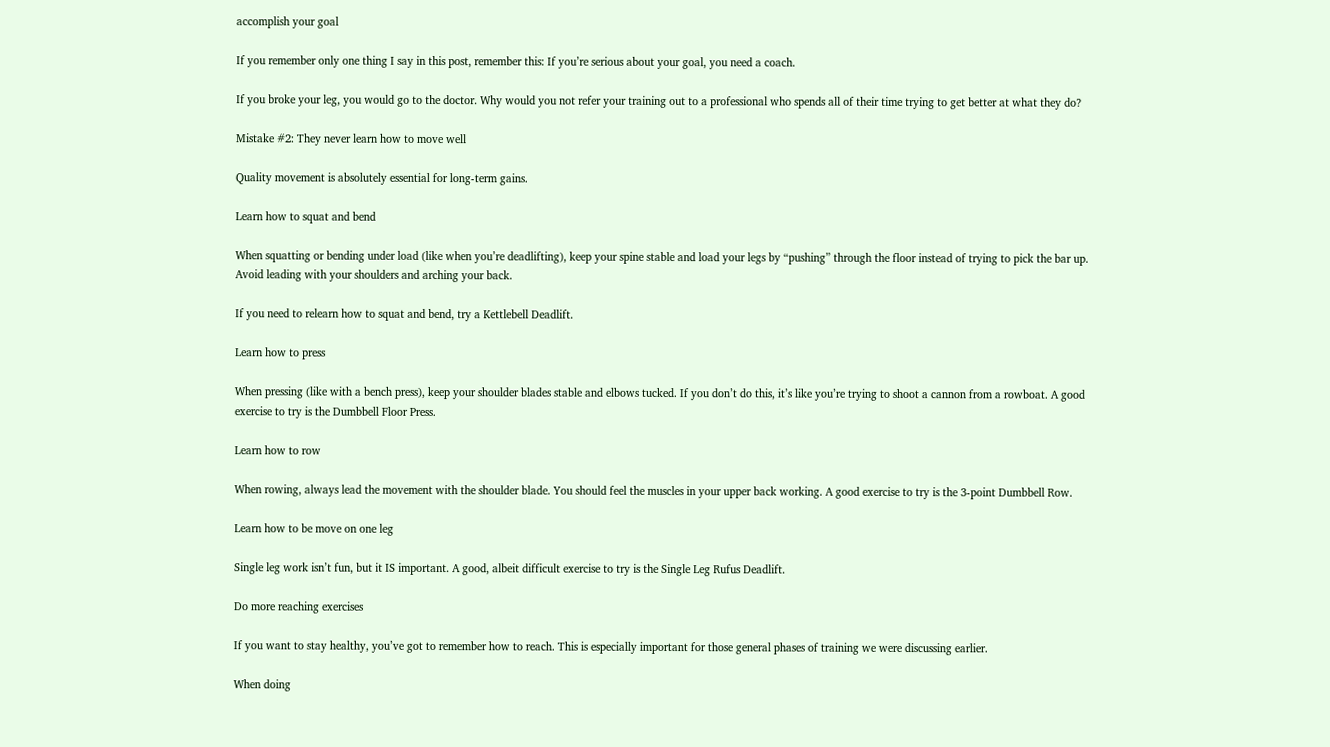accomplish your goal

If you remember only one thing I say in this post, remember this: If you’re serious about your goal, you need a coach.

If you broke your leg, you would go to the doctor. Why would you not refer your training out to a professional who spends all of their time trying to get better at what they do?

Mistake #2: They never learn how to move well

Quality movement is absolutely essential for long-term gains.

Learn how to squat and bend

When squatting or bending under load (like when you’re deadlifting), keep your spine stable and load your legs by “pushing” through the floor instead of trying to pick the bar up. Avoid leading with your shoulders and arching your back.

If you need to relearn how to squat and bend, try a Kettlebell Deadlift.

Learn how to press

When pressing (like with a bench press), keep your shoulder blades stable and elbows tucked. If you don’t do this, it’s like you’re trying to shoot a cannon from a rowboat. A good exercise to try is the Dumbbell Floor Press.

Learn how to row

When rowing, always lead the movement with the shoulder blade. You should feel the muscles in your upper back working. A good exercise to try is the 3-point Dumbbell Row.

Learn how to be move on one leg

Single leg work isn’t fun, but it IS important. A good, albeit difficult exercise to try is the Single Leg Rufus Deadlift.

Do more reaching exercises

If you want to stay healthy, you’ve got to remember how to reach. This is especially important for those general phases of training we were discussing earlier.

When doing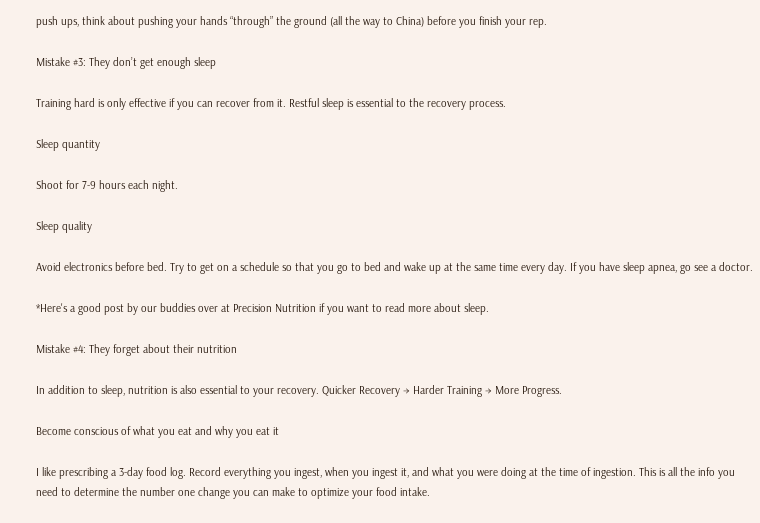push ups, think about pushing your hands “through” the ground (all the way to China) before you finish your rep.

Mistake #3: They don’t get enough sleep

Training hard is only effective if you can recover from it. Restful sleep is essential to the recovery process.

Sleep quantity

Shoot for 7-9 hours each night.

Sleep quality

Avoid electronics before bed. Try to get on a schedule so that you go to bed and wake up at the same time every day. If you have sleep apnea, go see a doctor.

*Here's a good post by our buddies over at Precision Nutrition if you want to read more about sleep.

Mistake #4: They forget about their nutrition

In addition to sleep, nutrition is also essential to your recovery. Quicker Recovery → Harder Training → More Progress.

Become conscious of what you eat and why you eat it

I like prescribing a 3-day food log. Record everything you ingest, when you ingest it, and what you were doing at the time of ingestion. This is all the info you need to determine the number one change you can make to optimize your food intake.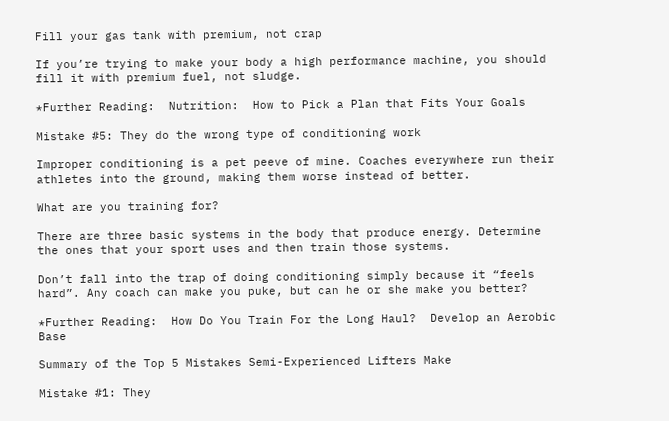Fill your gas tank with premium, not crap

If you’re trying to make your body a high performance machine, you should fill it with premium fuel, not sludge.

*Further Reading:  Nutrition:  How to Pick a Plan that Fits Your Goals

Mistake #5: They do the wrong type of conditioning work

Improper conditioning is a pet peeve of mine. Coaches everywhere run their athletes into the ground, making them worse instead of better.

What are you training for?

There are three basic systems in the body that produce energy. Determine the ones that your sport uses and then train those systems.

Don’t fall into the trap of doing conditioning simply because it “feels hard”. Any coach can make you puke, but can he or she make you better?

*Further Reading:  How Do You Train For the Long Haul?  Develop an Aerobic Base

Summary of the Top 5 Mistakes Semi-Experienced Lifters Make

Mistake #1: They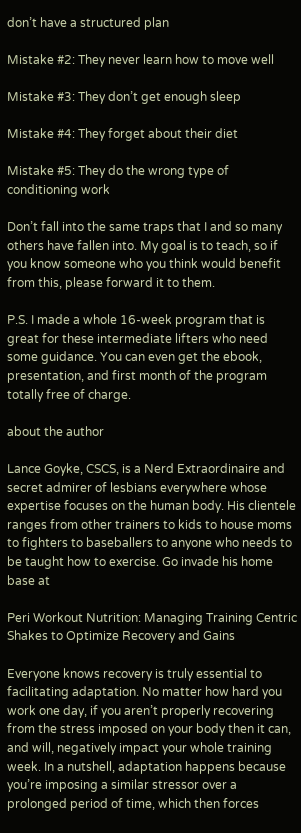don’t have a structured plan

Mistake #2: They never learn how to move well

Mistake #3: They don’t get enough sleep

Mistake #4: They forget about their diet

Mistake #5: They do the wrong type of conditioning work

Don’t fall into the same traps that I and so many others have fallen into. My goal is to teach, so if you know someone who you think would benefit from this, please forward it to them.

P.S. I made a whole 16-week program that is great for these intermediate lifters who need some guidance. You can even get the ebook, presentation, and first month of the program totally free of charge.

about the author

Lance Goyke, CSCS, is a Nerd Extraordinaire and secret admirer of lesbians everywhere whose expertise focuses on the human body. His clientele ranges from other trainers to kids to house moms to fighters to baseballers to anyone who needs to be taught how to exercise. Go invade his home base at

Peri Workout Nutrition: Managing Training Centric Shakes to Optimize Recovery and Gains

Everyone knows recovery is truly essential to facilitating adaptation. No matter how hard you work one day, if you aren’t properly recovering from the stress imposed on your body then it can, and will, negatively impact your whole training week. In a nutshell, adaptation happens because you’re imposing a similar stressor over a prolonged period of time, which then forces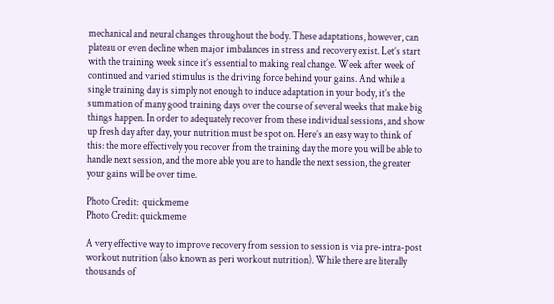mechanical and neural changes throughout the body. These adaptations, however, can plateau or even decline when major imbalances in stress and recovery exist. Let’s start with the training week since it’s essential to making real change. Week after week of continued and varied stimulus is the driving force behind your gains. And while a single training day is simply not enough to induce adaptation in your body, it’s the summation of many good training days over the course of several weeks that make big things happen. In order to adequately recover from these individual sessions, and show up fresh day after day, your nutrition must be spot on. Here’s an easy way to think of this: the more effectively you recover from the training day the more you will be able to handle next session, and the more able you are to handle the next session, the greater your gains will be over time.

Photo Credit:  quickmeme
Photo Credit: quickmeme

A very effective way to improve recovery from session to session is via pre-intra-post workout nutrition (also known as peri workout nutrition). While there are literally thousands of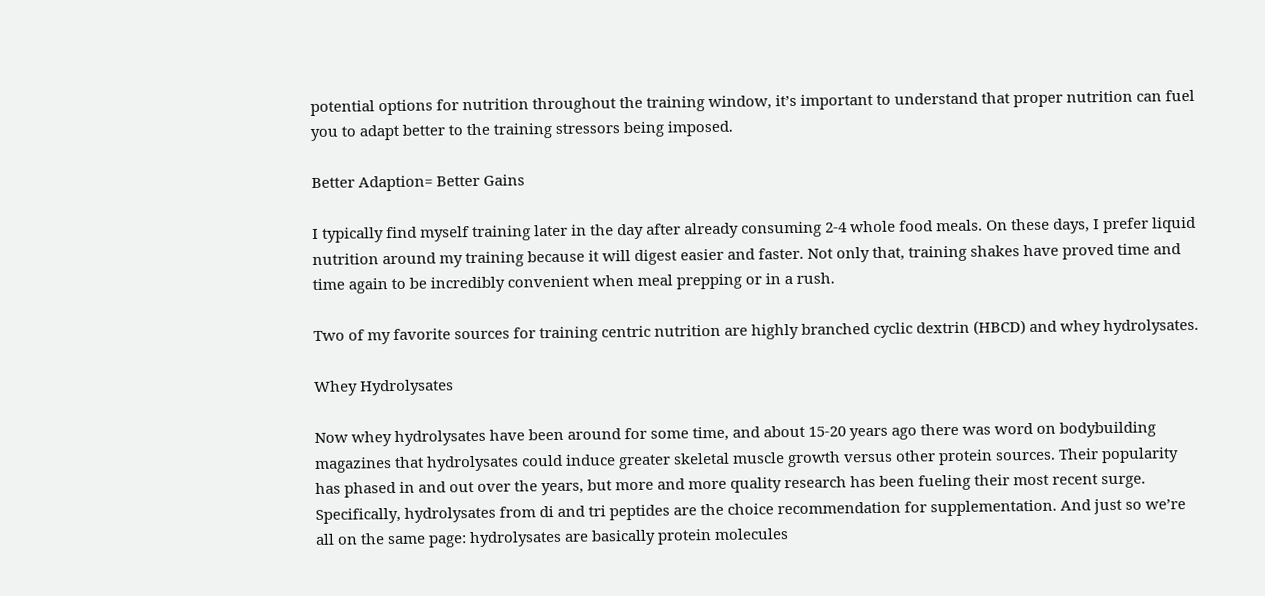potential options for nutrition throughout the training window, it’s important to understand that proper nutrition can fuel you to adapt better to the training stressors being imposed.

Better Adaption= Better Gains

I typically find myself training later in the day after already consuming 2-4 whole food meals. On these days, I prefer liquid nutrition around my training because it will digest easier and faster. Not only that, training shakes have proved time and time again to be incredibly convenient when meal prepping or in a rush.

Two of my favorite sources for training centric nutrition are highly branched cyclic dextrin (HBCD) and whey hydrolysates.

Whey Hydrolysates

Now whey hydrolysates have been around for some time, and about 15-20 years ago there was word on bodybuilding magazines that hydrolysates could induce greater skeletal muscle growth versus other protein sources. Their popularity has phased in and out over the years, but more and more quality research has been fueling their most recent surge. Specifically, hydrolysates from di and tri peptides are the choice recommendation for supplementation. And just so we’re all on the same page: hydrolysates are basically protein molecules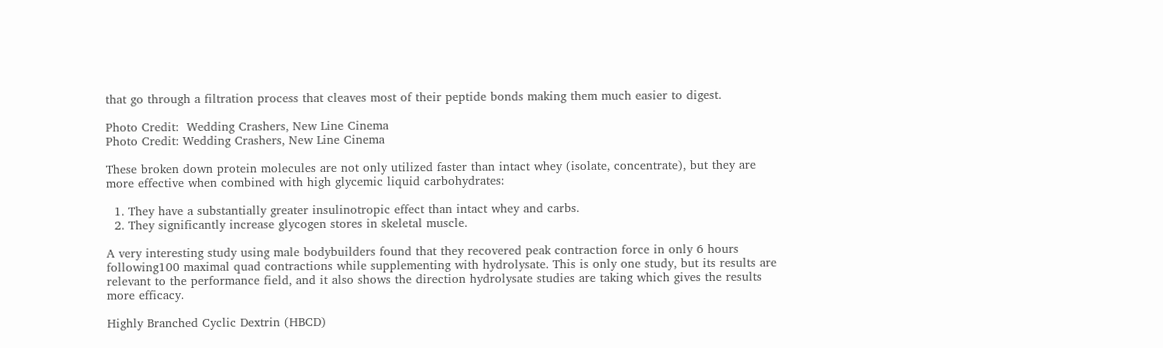that go through a filtration process that cleaves most of their peptide bonds making them much easier to digest.

Photo Credit:  Wedding Crashers, New Line Cinema
Photo Credit: Wedding Crashers, New Line Cinema

These broken down protein molecules are not only utilized faster than intact whey (isolate, concentrate), but they are more effective when combined with high glycemic liquid carbohydrates:

  1. They have a substantially greater insulinotropic effect than intact whey and carbs.
  2. They significantly increase glycogen stores in skeletal muscle.

A very interesting study using male bodybuilders found that they recovered peak contraction force in only 6 hours following100 maximal quad contractions while supplementing with hydrolysate. This is only one study, but its results are relevant to the performance field, and it also shows the direction hydrolysate studies are taking which gives the results more efficacy.

Highly Branched Cyclic Dextrin (HBCD)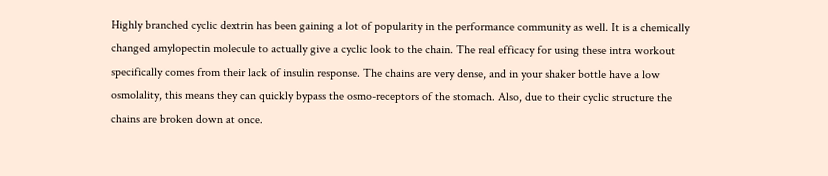Highly branched cyclic dextrin has been gaining a lot of popularity in the performance community as well. It is a chemically changed amylopectin molecule to actually give a cyclic look to the chain. The real efficacy for using these intra workout specifically comes from their lack of insulin response. The chains are very dense, and in your shaker bottle have a low osmolality, this means they can quickly bypass the osmo-receptors of the stomach. Also, due to their cyclic structure the chains are broken down at once.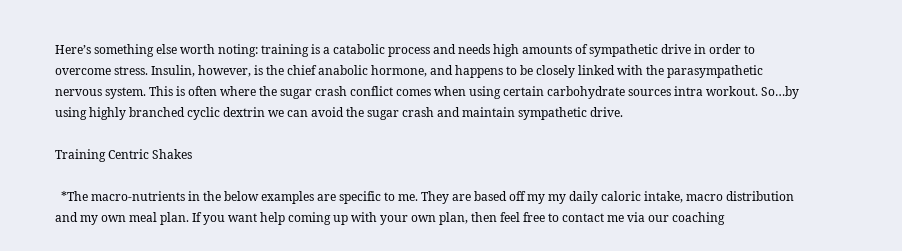Here’s something else worth noting: training is a catabolic process and needs high amounts of sympathetic drive in order to overcome stress. Insulin, however, is the chief anabolic hormone, and happens to be closely linked with the parasympathetic nervous system. This is often where the sugar crash conflict comes when using certain carbohydrate sources intra workout. So…by using highly branched cyclic dextrin we can avoid the sugar crash and maintain sympathetic drive.

Training Centric Shakes

  *The macro-nutrients in the below examples are specific to me. They are based off my my daily caloric intake, macro distribution and my own meal plan. If you want help coming up with your own plan, then feel free to contact me via our coaching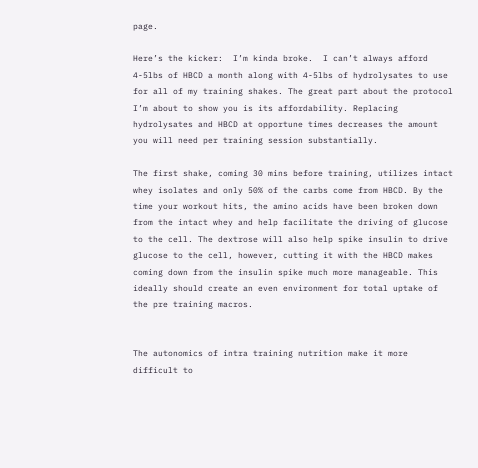page.

Here’s the kicker:  I’m kinda broke.  I can’t always afford 4-5lbs of HBCD a month along with 4-5lbs of hydrolysates to use for all of my training shakes. The great part about the protocol I’m about to show you is its affordability. Replacing hydrolysates and HBCD at opportune times decreases the amount you will need per training session substantially.

The first shake, coming 30 mins before training, utilizes intact whey isolates and only 50% of the carbs come from HBCD. By the time your workout hits, the amino acids have been broken down from the intact whey and help facilitate the driving of glucose to the cell. The dextrose will also help spike insulin to drive glucose to the cell, however, cutting it with the HBCD makes coming down from the insulin spike much more manageable. This ideally should create an even environment for total uptake of the pre training macros.


The autonomics of intra training nutrition make it more difficult to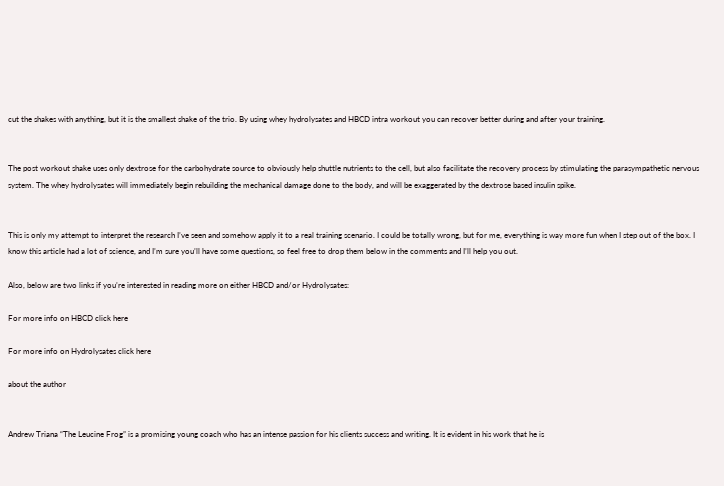cut the shakes with anything, but it is the smallest shake of the trio. By using whey hydrolysates and HBCD intra workout you can recover better during and after your training.


The post workout shake uses only dextrose for the carbohydrate source to obviously help shuttle nutrients to the cell, but also facilitate the recovery process by stimulating the parasympathetic nervous system. The whey hydrolysates will immediately begin rebuilding the mechanical damage done to the body, and will be exaggerated by the dextrose based insulin spike.


This is only my attempt to interpret the research I’ve seen and somehow apply it to a real training scenario. I could be totally wrong, but for me, everything is way more fun when I step out of the box. I know this article had a lot of science, and I’m sure you’ll have some questions, so feel free to drop them below in the comments and I’ll help you out.

Also, below are two links if you’re interested in reading more on either HBCD and/or Hydrolysates:

For more info on HBCD click here

For more info on Hydrolysates click here

about the author


Andrew Triana “The Leucine Frog” is a promising young coach who has an intense passion for his clients success and writing. It is evident in his work that he is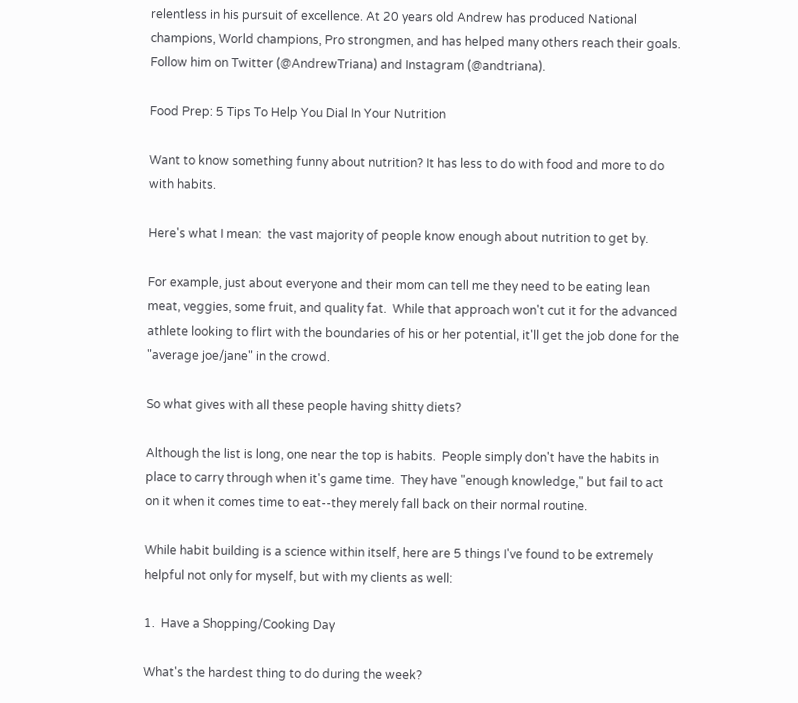relentless in his pursuit of excellence. At 20 years old Andrew has produced National champions, World champions, Pro strongmen, and has helped many others reach their goals.  Follow him on Twitter (@AndrewTriana) and Instagram (@andtriana).

Food Prep: 5 Tips To Help You Dial In Your Nutrition

Want to know something funny about nutrition? It has less to do with food and more to do with habits.

Here's what I mean:  the vast majority of people know enough about nutrition to get by.

For example, just about everyone and their mom can tell me they need to be eating lean meat, veggies, some fruit, and quality fat.  While that approach won't cut it for the advanced athlete looking to flirt with the boundaries of his or her potential, it'll get the job done for the "average joe/jane" in the crowd.

So what gives with all these people having shitty diets?

Although the list is long, one near the top is habits.  People simply don't have the habits in place to carry through when it's game time.  They have "enough knowledge," but fail to act on it when it comes time to eat--they merely fall back on their normal routine.

While habit building is a science within itself, here are 5 things I've found to be extremely helpful not only for myself, but with my clients as well:

1.  Have a Shopping/Cooking Day

What's the hardest thing to do during the week?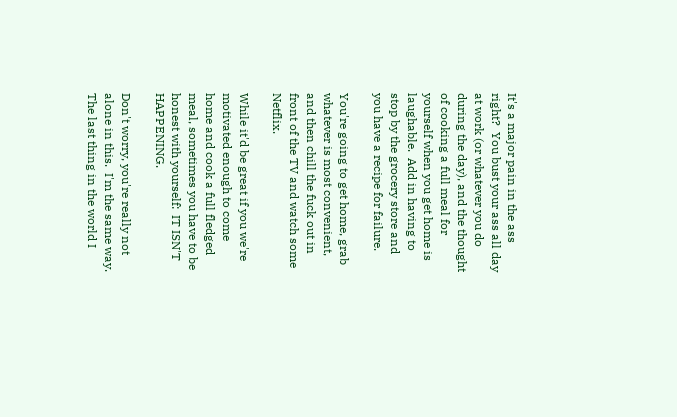It's a major pain in the ass right?  You bust your ass all day at work (or whatever you do during the day), and the thought of cooking a full meal for yourself when you get home is laughable.  Add in having to stop by the grocery store and you have a recipe for failure.

You're going to get home, grab whatever is most convenient, and then chill the fuck out in front of the TV and watch some Netflix.

While it'd be great if you we're motivated enough to come home and cook a full fledged meal, sometimes you have to be honest with yourself:  IT ISN'T HAPPENING.

Don't worry, you're really not alone in this.  I'm the same way.  The last thing in the world I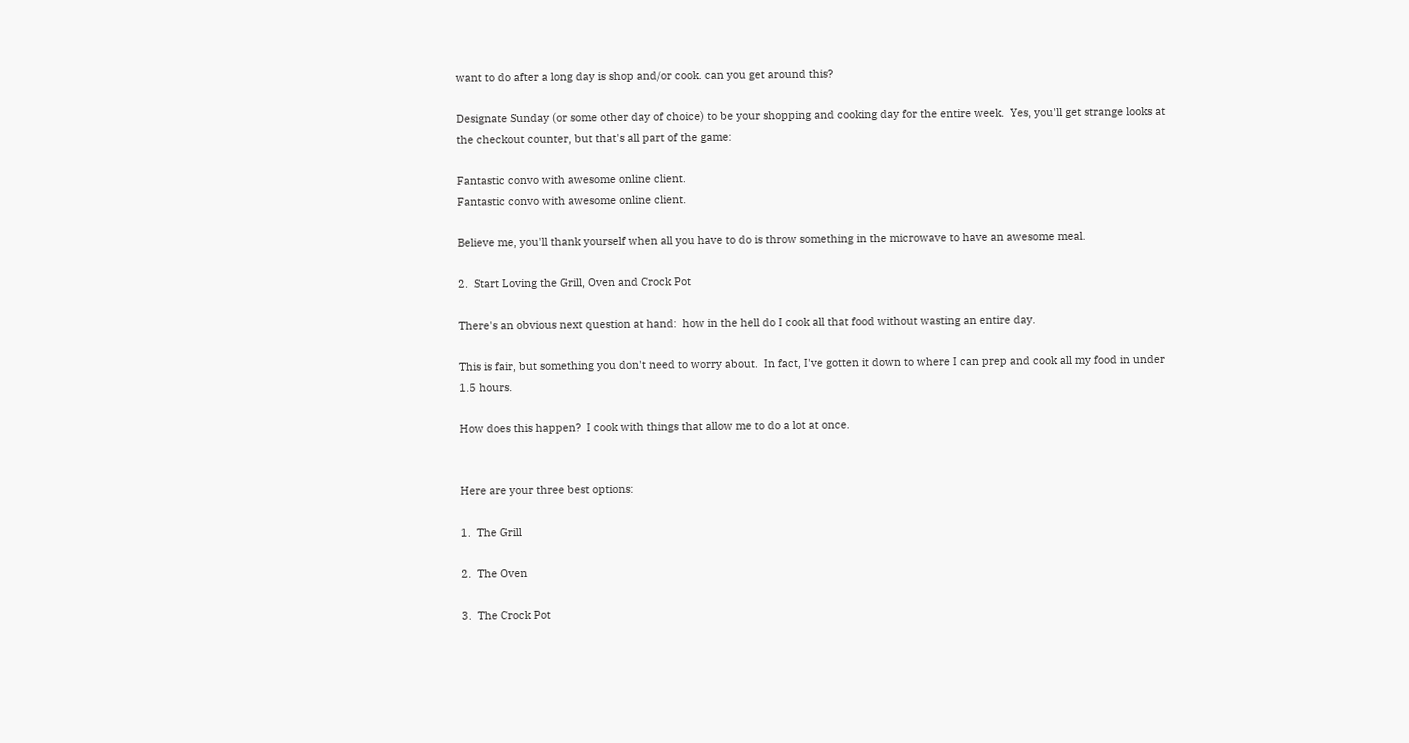want to do after a long day is shop and/or cook. can you get around this?

Designate Sunday (or some other day of choice) to be your shopping and cooking day for the entire week.  Yes, you'll get strange looks at the checkout counter, but that's all part of the game:

Fantastic convo with awesome online client.
Fantastic convo with awesome online client.

Believe me, you'll thank yourself when all you have to do is throw something in the microwave to have an awesome meal.

2.  Start Loving the Grill, Oven and Crock Pot

There's an obvious next question at hand:  how in the hell do I cook all that food without wasting an entire day.

This is fair, but something you don't need to worry about.  In fact, I've gotten it down to where I can prep and cook all my food in under 1.5 hours.

How does this happen?  I cook with things that allow me to do a lot at once.


Here are your three best options:

1.  The Grill

2.  The Oven

3.  The Crock Pot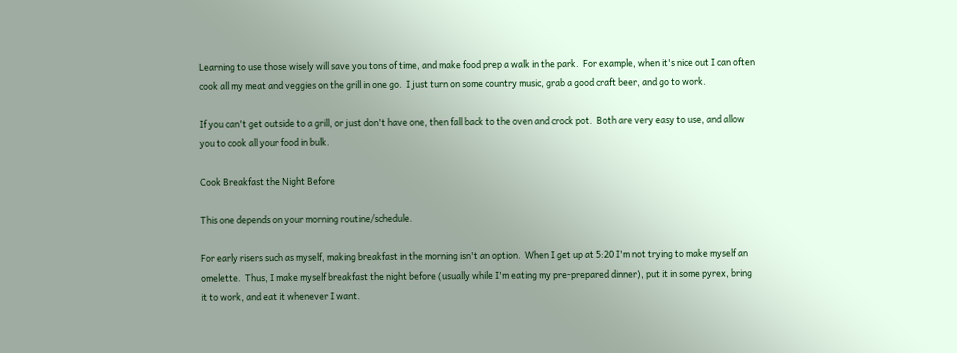Learning to use those wisely will save you tons of time, and make food prep a walk in the park.  For example, when it's nice out I can often cook all my meat and veggies on the grill in one go.  I just turn on some country music, grab a good craft beer, and go to work.

If you can't get outside to a grill, or just don't have one, then fall back to the oven and crock pot.  Both are very easy to use, and allow you to cook all your food in bulk.

Cook Breakfast the Night Before

This one depends on your morning routine/schedule.

For early risers such as myself, making breakfast in the morning isn't an option.  When I get up at 5:20 I'm not trying to make myself an omelette.  Thus, I make myself breakfast the night before (usually while I'm eating my pre-prepared dinner), put it in some pyrex, bring it to work, and eat it whenever I want.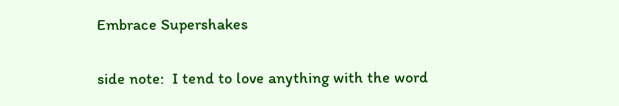Embrace Supershakes

side note:  I tend to love anything with the word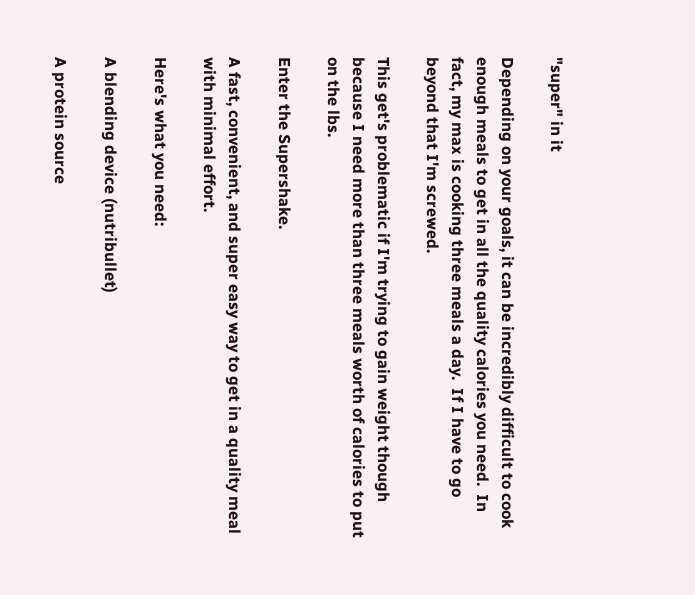"super" in it

Depending on your goals, it can be incredibly difficult to cook enough meals to get in all the quality calories you need.  In fact, my max is cooking three meals a day.  If I have to go beyond that I'm screwed.

This get's problematic if I'm trying to gain weight though because I need more than three meals worth of calories to put on the lbs.

Enter the Supershake.

A fast, convenient, and super easy way to get in a quality meal with minimal effort.

Here's what you need:

A blending device (nutribullet)

A protein source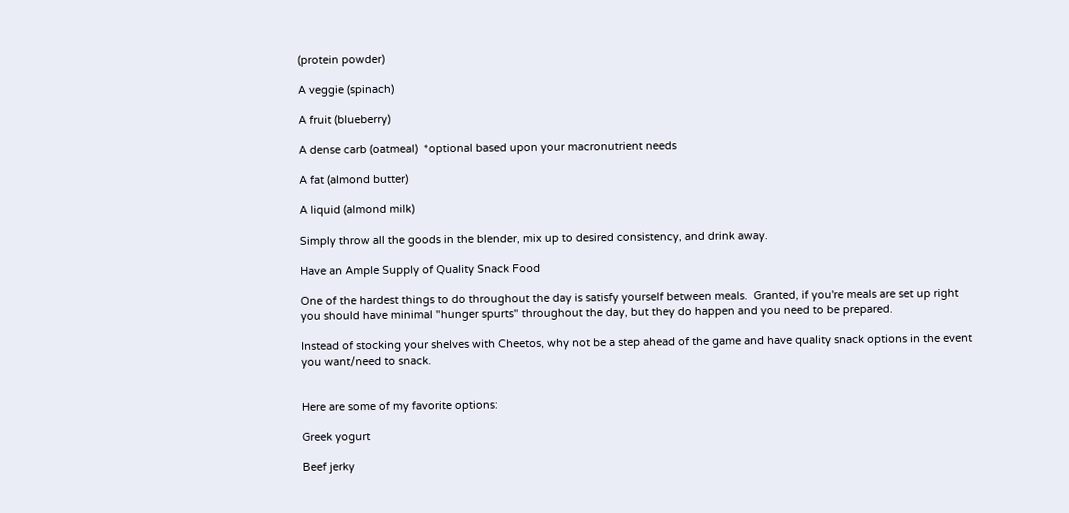(protein powder)

A veggie (spinach)

A fruit (blueberry)

A dense carb (oatmeal)  *optional based upon your macronutrient needs

A fat (almond butter)

A liquid (almond milk)

Simply throw all the goods in the blender, mix up to desired consistency, and drink away.

Have an Ample Supply of Quality Snack Food

One of the hardest things to do throughout the day is satisfy yourself between meals.  Granted, if you're meals are set up right you should have minimal "hunger spurts" throughout the day, but they do happen and you need to be prepared.

Instead of stocking your shelves with Cheetos, why not be a step ahead of the game and have quality snack options in the event you want/need to snack.


Here are some of my favorite options:

Greek yogurt

Beef jerky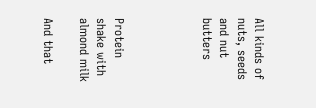All kinds of nuts, seeds and nut butters




Protein shake with almond milk

And that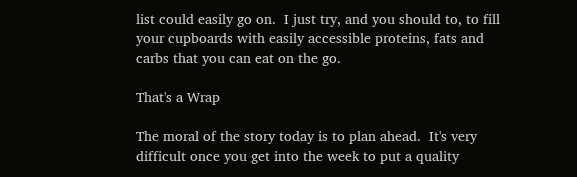list could easily go on.  I just try, and you should to, to fill your cupboards with easily accessible proteins, fats and carbs that you can eat on the go.

That's a Wrap

The moral of the story today is to plan ahead.  It's very difficult once you get into the week to put a quality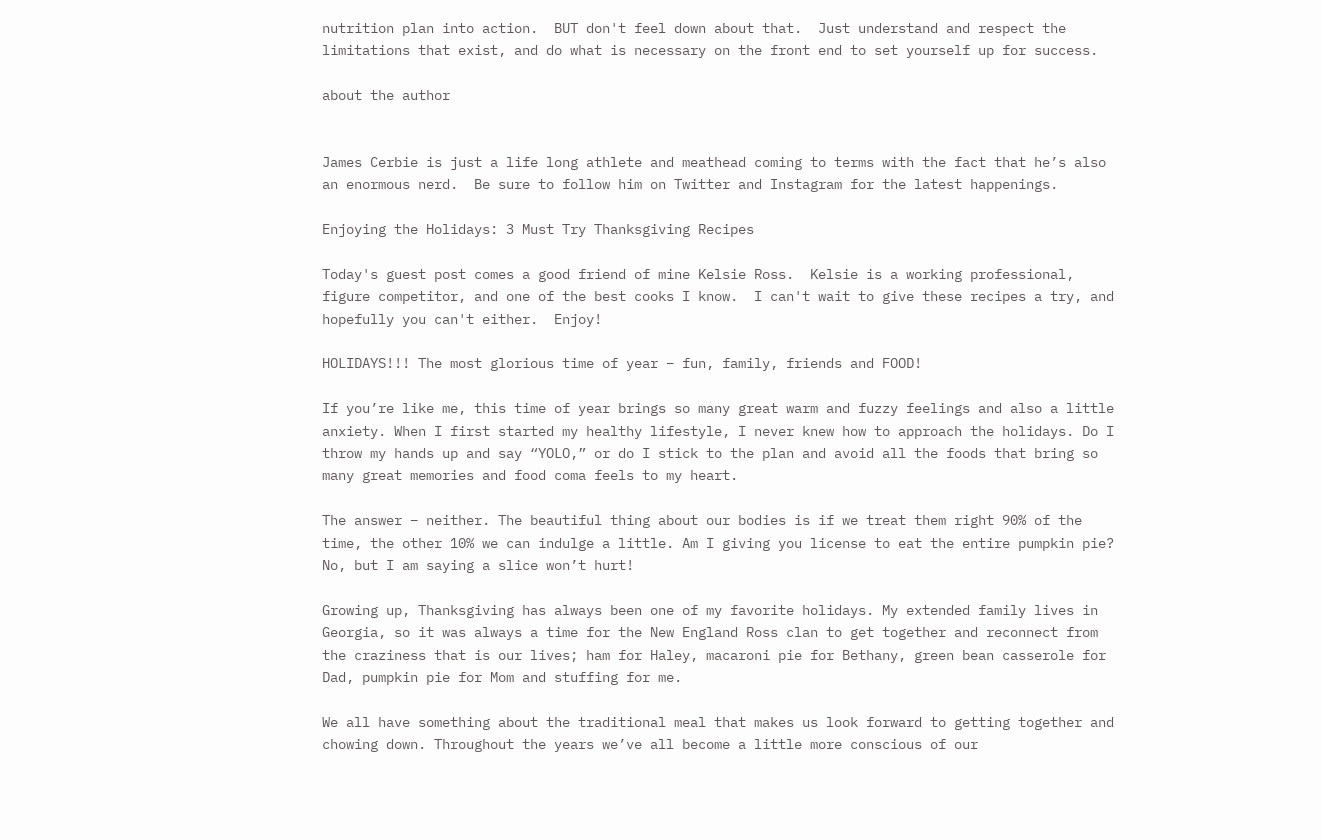nutrition plan into action.  BUT don't feel down about that.  Just understand and respect the limitations that exist, and do what is necessary on the front end to set yourself up for success.

about the author


James Cerbie is just a life long athlete and meathead coming to terms with the fact that he’s also an enormous nerd.  Be sure to follow him on Twitter and Instagram for the latest happenings.

Enjoying the Holidays: 3 Must Try Thanksgiving Recipes

Today's guest post comes a good friend of mine Kelsie Ross.  Kelsie is a working professional, figure competitor, and one of the best cooks I know.  I can't wait to give these recipes a try, and hopefully you can't either.  Enjoy!

HOLIDAYS!!! The most glorious time of year – fun, family, friends and FOOD!

If you’re like me, this time of year brings so many great warm and fuzzy feelings and also a little anxiety. When I first started my healthy lifestyle, I never knew how to approach the holidays. Do I throw my hands up and say “YOLO,” or do I stick to the plan and avoid all the foods that bring so many great memories and food coma feels to my heart.

The answer – neither. The beautiful thing about our bodies is if we treat them right 90% of the time, the other 10% we can indulge a little. Am I giving you license to eat the entire pumpkin pie? No, but I am saying a slice won’t hurt!

Growing up, Thanksgiving has always been one of my favorite holidays. My extended family lives in Georgia, so it was always a time for the New England Ross clan to get together and reconnect from the craziness that is our lives; ham for Haley, macaroni pie for Bethany, green bean casserole for Dad, pumpkin pie for Mom and stuffing for me.

We all have something about the traditional meal that makes us look forward to getting together and chowing down. Throughout the years we’ve all become a little more conscious of our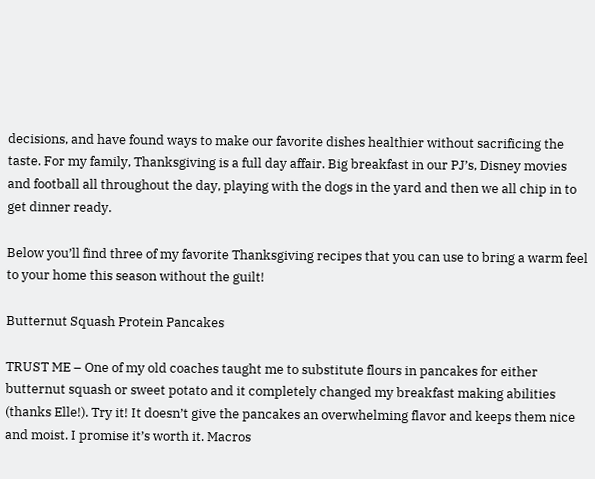decisions, and have found ways to make our favorite dishes healthier without sacrificing the taste. For my family, Thanksgiving is a full day affair. Big breakfast in our PJ’s, Disney movies and football all throughout the day, playing with the dogs in the yard and then we all chip in to get dinner ready.

Below you’ll find three of my favorite Thanksgiving recipes that you can use to bring a warm feel to your home this season without the guilt!

Butternut Squash Protein Pancakes

TRUST ME – One of my old coaches taught me to substitute flours in pancakes for either butternut squash or sweet potato and it completely changed my breakfast making abilities (thanks Elle!). Try it! It doesn’t give the pancakes an overwhelming flavor and keeps them nice and moist. I promise it’s worth it. Macros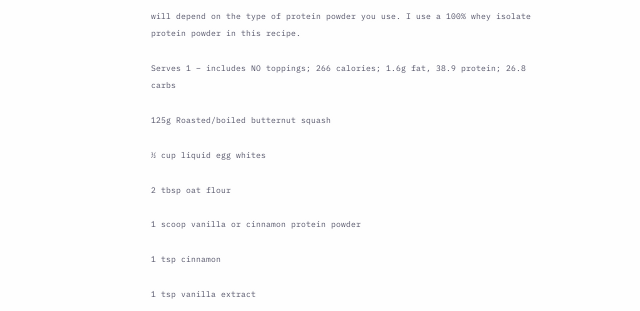will depend on the type of protein powder you use. I use a 100% whey isolate protein powder in this recipe.

Serves 1 – includes NO toppings; 266 calories; 1.6g fat, 38.9 protein; 26.8 carbs

125g Roasted/boiled butternut squash

½ cup liquid egg whites

2 tbsp oat flour

1 scoop vanilla or cinnamon protein powder

1 tsp cinnamon

1 tsp vanilla extract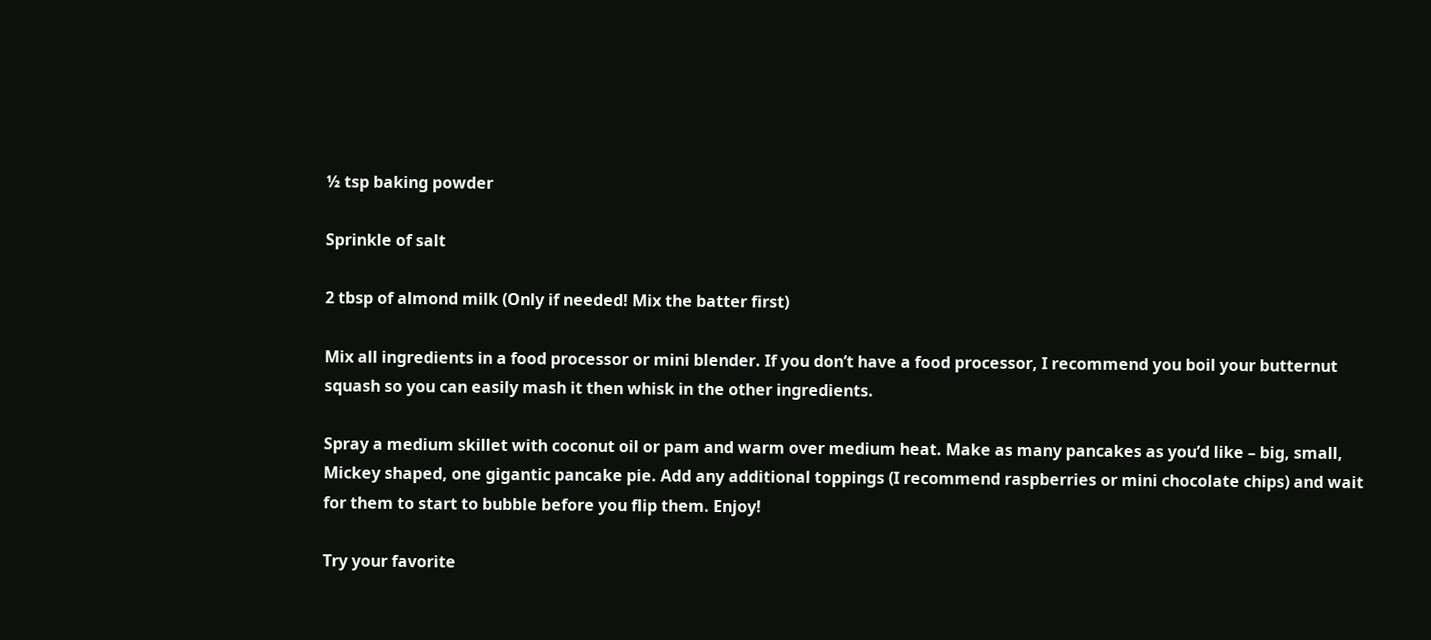½ tsp baking powder

Sprinkle of salt

2 tbsp of almond milk (Only if needed! Mix the batter first)

Mix all ingredients in a food processor or mini blender. If you don’t have a food processor, I recommend you boil your butternut squash so you can easily mash it then whisk in the other ingredients.

Spray a medium skillet with coconut oil or pam and warm over medium heat. Make as many pancakes as you’d like – big, small, Mickey shaped, one gigantic pancake pie. Add any additional toppings (I recommend raspberries or mini chocolate chips) and wait for them to start to bubble before you flip them. Enjoy!

Try your favorite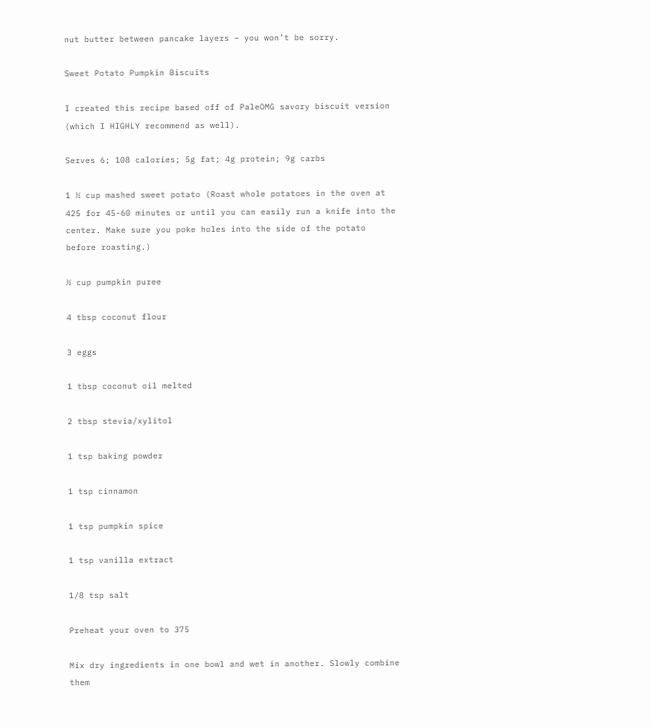nut butter between pancake layers – you won’t be sorry.

Sweet Potato Pumpkin Biscuits

I created this recipe based off of PaleOMG savory biscuit version (which I HIGHLY recommend as well).

Serves 6; 108 calories; 5g fat; 4g protein; 9g carbs

1 ½ cup mashed sweet potato (Roast whole potatoes in the oven at 425 for 45-60 minutes or until you can easily run a knife into the center. Make sure you poke holes into the side of the potato before roasting.)

½ cup pumpkin puree

4 tbsp coconut flour

3 eggs

1 tbsp coconut oil melted

2 tbsp stevia/xylitol

1 tsp baking powder

1 tsp cinnamon

1 tsp pumpkin spice

1 tsp vanilla extract

1/8 tsp salt

Preheat your oven to 375

Mix dry ingredients in one bowl and wet in another. Slowly combine them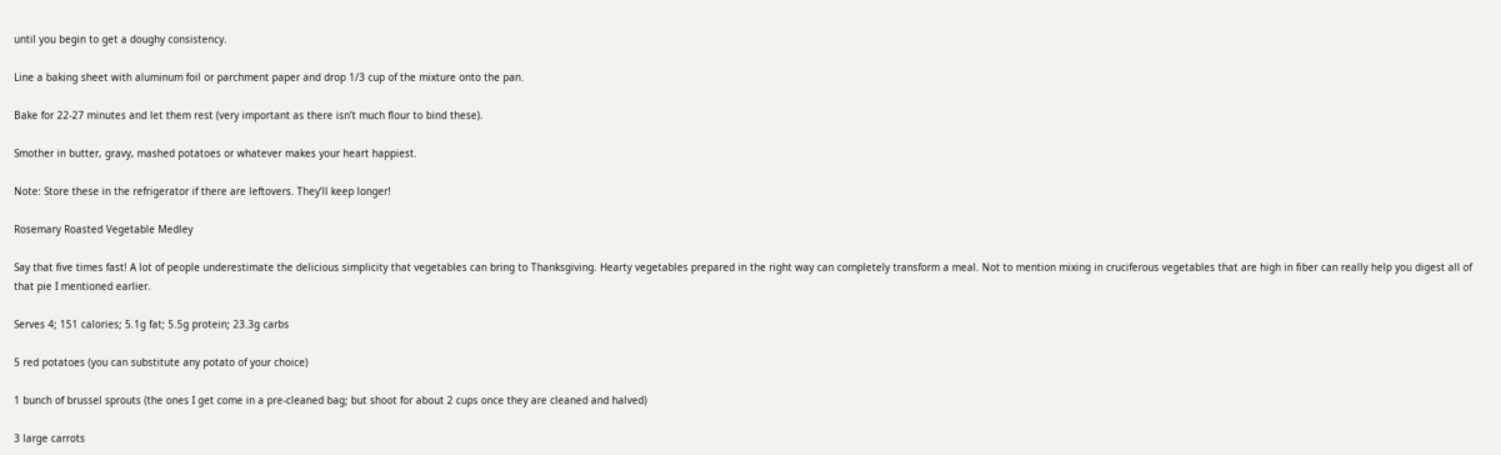until you begin to get a doughy consistency.

Line a baking sheet with aluminum foil or parchment paper and drop 1/3 cup of the mixture onto the pan.

Bake for 22-27 minutes and let them rest (very important as there isn’t much flour to bind these).

Smother in butter, gravy, mashed potatoes or whatever makes your heart happiest.

Note: Store these in the refrigerator if there are leftovers. They’ll keep longer!

Rosemary Roasted Vegetable Medley

Say that five times fast! A lot of people underestimate the delicious simplicity that vegetables can bring to Thanksgiving. Hearty vegetables prepared in the right way can completely transform a meal. Not to mention mixing in cruciferous vegetables that are high in fiber can really help you digest all of that pie I mentioned earlier.

Serves 4; 151 calories; 5.1g fat; 5.5g protein; 23.3g carbs

5 red potatoes (you can substitute any potato of your choice)

1 bunch of brussel sprouts (the ones I get come in a pre-cleaned bag; but shoot for about 2 cups once they are cleaned and halved)

3 large carrots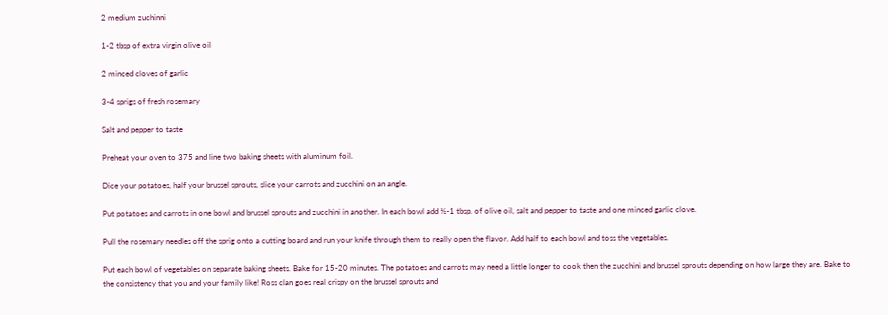2 medium zuchinni

1-2 tbsp of extra virgin olive oil

2 minced cloves of garlic

3-4 sprigs of fresh rosemary

Salt and pepper to taste

Preheat your oven to 375 and line two baking sheets with aluminum foil.

Dice your potatoes, half your brussel sprouts, slice your carrots and zucchini on an angle.

Put potatoes and carrots in one bowl and brussel sprouts and zucchini in another. In each bowl add ½-1 tbsp. of olive oil, salt and pepper to taste and one minced garlic clove.

Pull the rosemary needles off the sprig onto a cutting board and run your knife through them to really open the flavor. Add half to each bowl and toss the vegetables.

Put each bowl of vegetables on separate baking sheets. Bake for 15-20 minutes. The potatoes and carrots may need a little longer to cook then the zucchini and brussel sprouts depending on how large they are. Bake to the consistency that you and your family like! Ross clan goes real crispy on the brussel sprouts and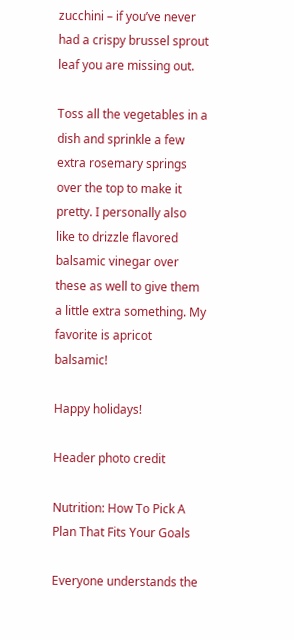zucchini – if you’ve never had a crispy brussel sprout leaf you are missing out.

Toss all the vegetables in a dish and sprinkle a few extra rosemary springs over the top to make it pretty. I personally also like to drizzle flavored balsamic vinegar over these as well to give them a little extra something. My favorite is apricot balsamic!

Happy holidays!

Header photo credit

Nutrition: How To Pick A Plan That Fits Your Goals

Everyone understands the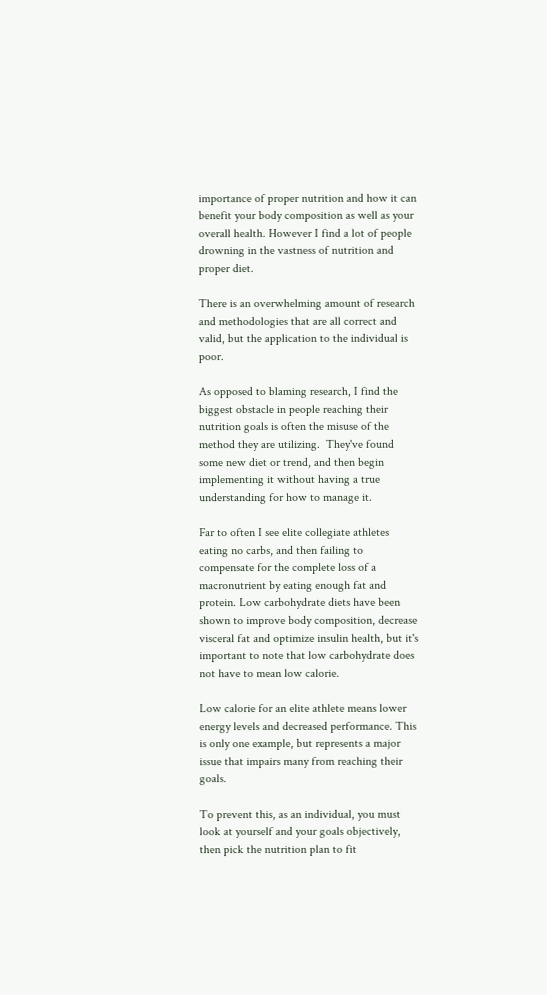importance of proper nutrition and how it can benefit your body composition as well as your overall health. However I find a lot of people drowning in the vastness of nutrition and proper diet.

There is an overwhelming amount of research and methodologies that are all correct and valid, but the application to the individual is poor.

As opposed to blaming research, I find the biggest obstacle in people reaching their nutrition goals is often the misuse of the method they are utilizing.  They've found some new diet or trend, and then begin implementing it without having a true understanding for how to manage it.

Far to often I see elite collegiate athletes eating no carbs, and then failing to compensate for the complete loss of a macronutrient by eating enough fat and protein. Low carbohydrate diets have been shown to improve body composition, decrease visceral fat and optimize insulin health, but it's important to note that low carbohydrate does not have to mean low calorie.

Low calorie for an elite athlete means lower energy levels and decreased performance. This is only one example, but represents a major issue that impairs many from reaching their goals.

To prevent this, as an individual, you must look at yourself and your goals objectively, then pick the nutrition plan to fit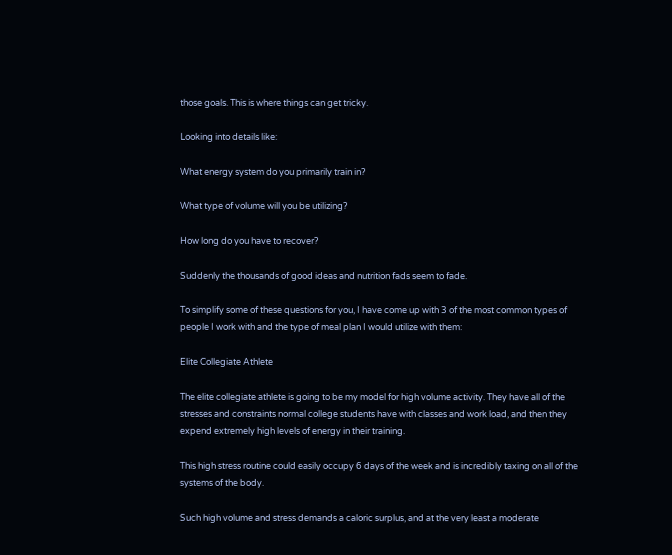those goals. This is where things can get tricky.

Looking into details like:

What energy system do you primarily train in?

What type of volume will you be utilizing?

How long do you have to recover?

Suddenly the thousands of good ideas and nutrition fads seem to fade.

To simplify some of these questions for you, I have come up with 3 of the most common types of people I work with and the type of meal plan I would utilize with them:

Elite Collegiate Athlete

The elite collegiate athlete is going to be my model for high volume activity. They have all of the stresses and constraints normal college students have with classes and work load, and then they expend extremely high levels of energy in their training.

This high stress routine could easily occupy 6 days of the week and is incredibly taxing on all of the systems of the body.

Such high volume and stress demands a caloric surplus, and at the very least a moderate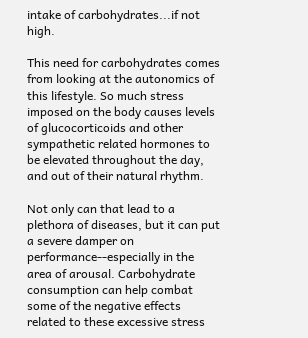intake of carbohydrates...if not high.

This need for carbohydrates comes from looking at the autonomics of this lifestyle. So much stress imposed on the body causes levels of glucocorticoids and other sympathetic related hormones to be elevated throughout the day, and out of their natural rhythm.

Not only can that lead to a plethora of diseases, but it can put a severe damper on performance--especially in the area of arousal. Carbohydrate consumption can help combat some of the negative effects related to these excessive stress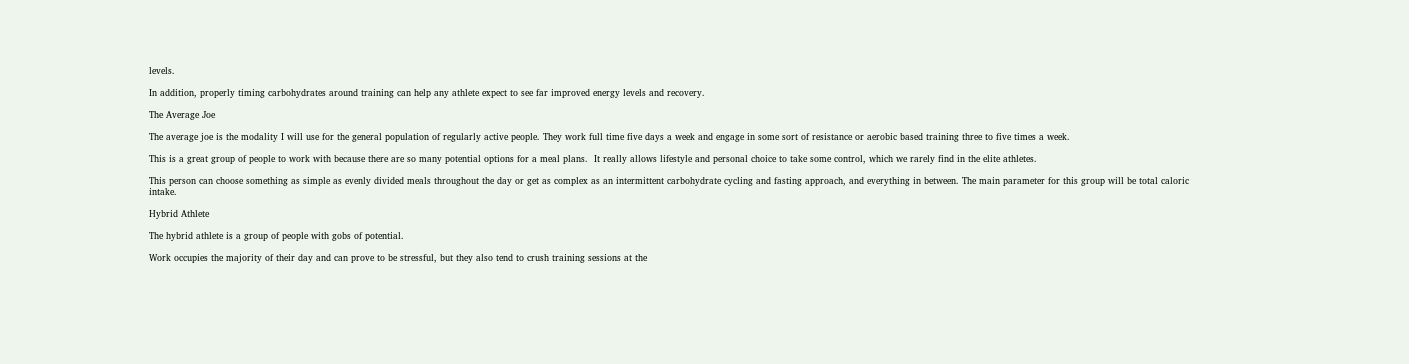levels.

In addition, properly timing carbohydrates around training can help any athlete expect to see far improved energy levels and recovery.

The Average Joe

The average joe is the modality I will use for the general population of regularly active people. They work full time five days a week and engage in some sort of resistance or aerobic based training three to five times a week.

This is a great group of people to work with because there are so many potential options for a meal plans.  It really allows lifestyle and personal choice to take some control, which we rarely find in the elite athletes.

This person can choose something as simple as evenly divided meals throughout the day or get as complex as an intermittent carbohydrate cycling and fasting approach, and everything in between. The main parameter for this group will be total caloric intake.

Hybrid Athlete

The hybrid athlete is a group of people with gobs of potential.

Work occupies the majority of their day and can prove to be stressful, but they also tend to crush training sessions at the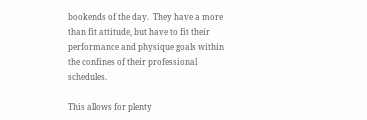bookends of the day.  They have a more than fit attitude, but have to fit their performance and physique goals within the confines of their professional schedules.

This allows for plenty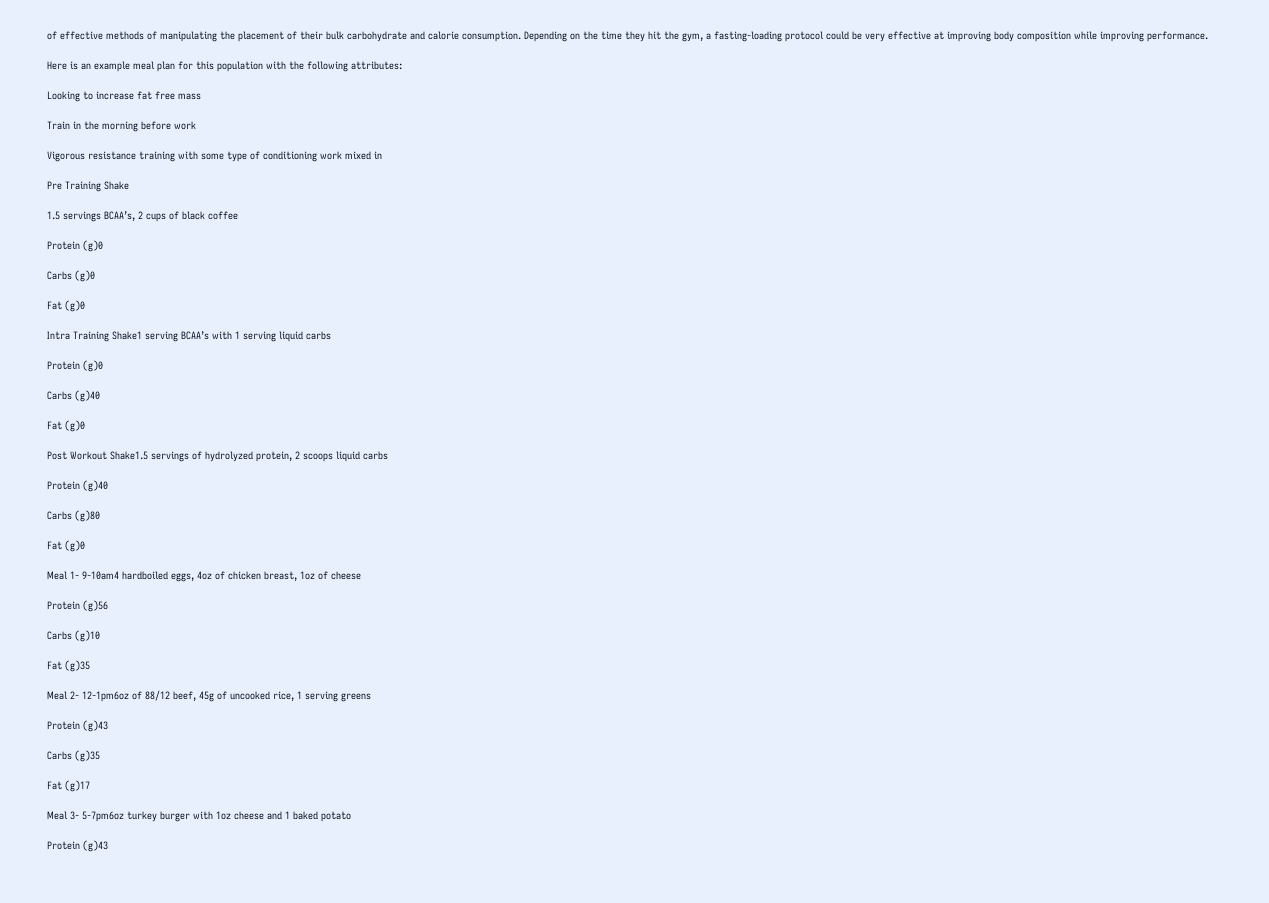of effective methods of manipulating the placement of their bulk carbohydrate and calorie consumption. Depending on the time they hit the gym, a fasting-loading protocol could be very effective at improving body composition while improving performance.

Here is an example meal plan for this population with the following attributes:

Looking to increase fat free mass

Train in the morning before work

Vigorous resistance training with some type of conditioning work mixed in

Pre Training Shake

1.5 servings BCAA’s, 2 cups of black coffee

Protein (g)0

Carbs (g)0

Fat (g)0

Intra Training Shake1 serving BCAA’s with 1 serving liquid carbs

Protein (g)0

Carbs (g)40

Fat (g)0

Post Workout Shake1.5 servings of hydrolyzed protein, 2 scoops liquid carbs

Protein (g)40

Carbs (g)80

Fat (g)0

Meal 1- 9-10am4 hardboiled eggs, 4oz of chicken breast, 1oz of cheese

Protein (g)56

Carbs (g)10

Fat (g)35

Meal 2- 12-1pm6oz of 88/12 beef, 45g of uncooked rice, 1 serving greens

Protein (g)43

Carbs (g)35

Fat (g)17

Meal 3- 5-7pm6oz turkey burger with 1oz cheese and 1 baked potato

Protein (g)43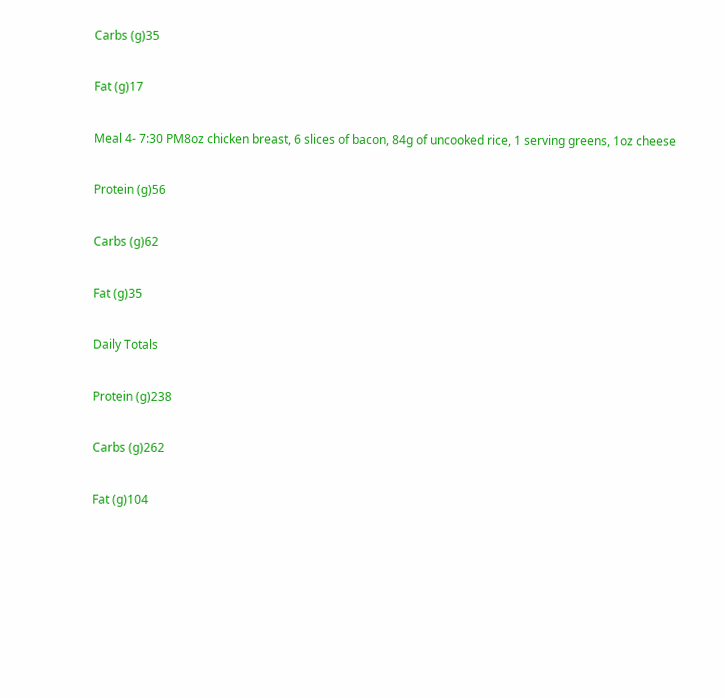Carbs (g)35

Fat (g)17

Meal 4- 7:30 PM8oz chicken breast, 6 slices of bacon, 84g of uncooked rice, 1 serving greens, 1oz cheese

Protein (g)56

Carbs (g)62

Fat (g)35

Daily Totals

Protein (g)238

Carbs (g)262

Fat (g)104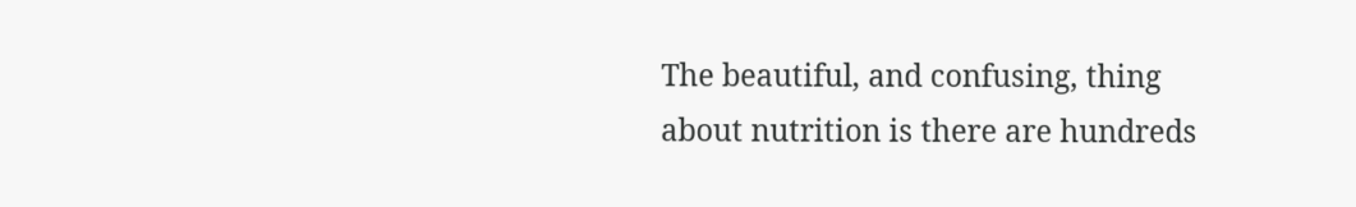The beautiful, and confusing, thing about nutrition is there are hundreds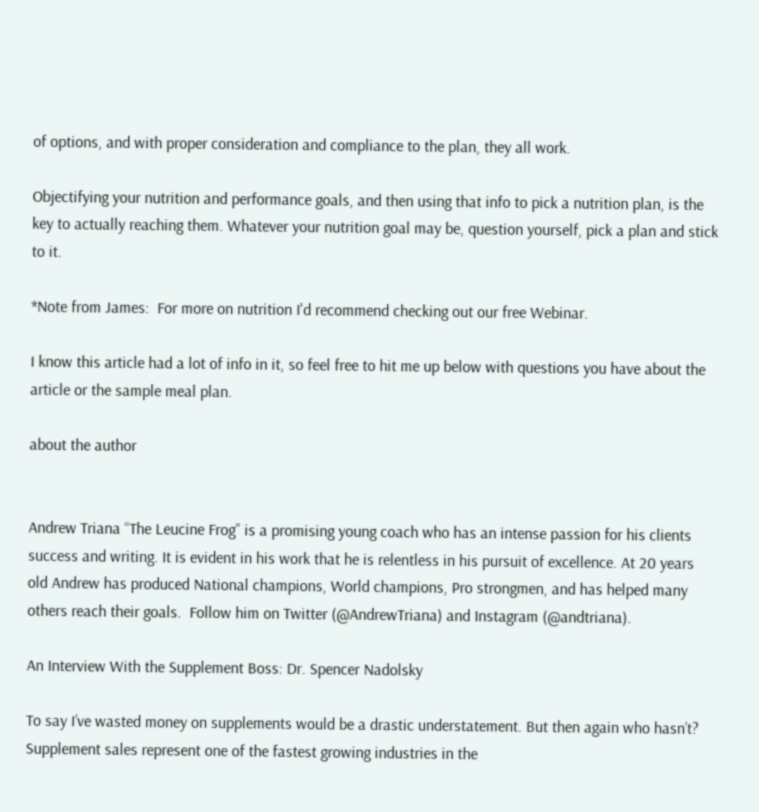of options, and with proper consideration and compliance to the plan, they all work.

Objectifying your nutrition and performance goals, and then using that info to pick a nutrition plan, is the key to actually reaching them. Whatever your nutrition goal may be, question yourself, pick a plan and stick to it.

*Note from James:  For more on nutrition I'd recommend checking out our free Webinar.

I know this article had a lot of info in it, so feel free to hit me up below with questions you have about the article or the sample meal plan.

about the author


Andrew Triana “The Leucine Frog” is a promising young coach who has an intense passion for his clients success and writing. It is evident in his work that he is relentless in his pursuit of excellence. At 20 years old Andrew has produced National champions, World champions, Pro strongmen, and has helped many others reach their goals.  Follow him on Twitter (@AndrewTriana) and Instagram (@andtriana).

An Interview With the Supplement Boss: Dr. Spencer Nadolsky

To say I’ve wasted money on supplements would be a drastic understatement. But then again who hasn’t?  Supplement sales represent one of the fastest growing industries in the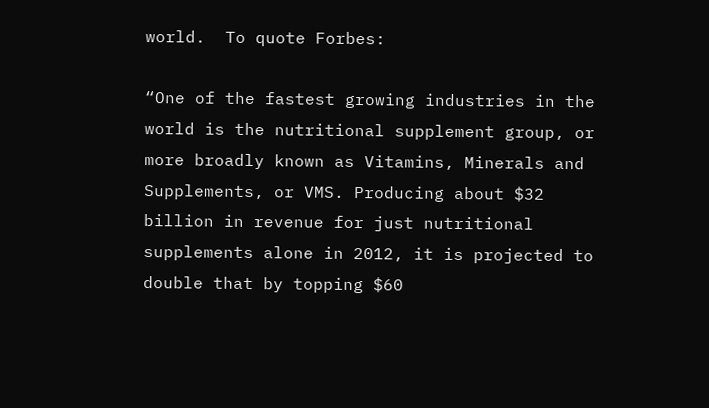world.  To quote Forbes:

“One of the fastest growing industries in the world is the nutritional supplement group, or more broadly known as Vitamins, Minerals and Supplements, or VMS. Producing about $32 billion in revenue for just nutritional supplements alone in 2012, it is projected to double that by topping $60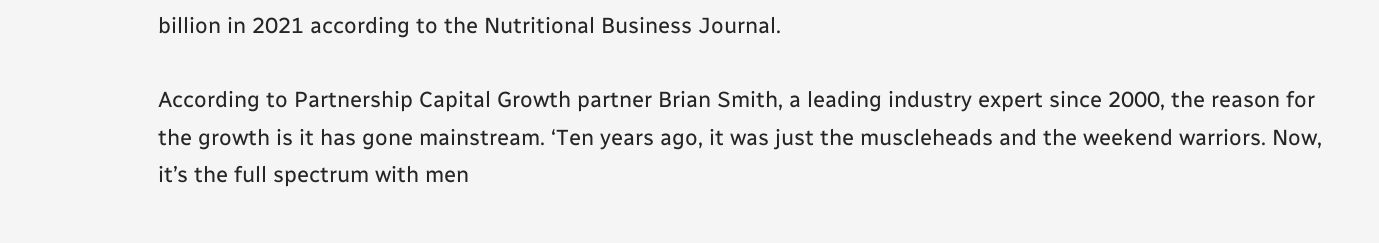billion in 2021 according to the Nutritional Business Journal.

According to Partnership Capital Growth partner Brian Smith, a leading industry expert since 2000, the reason for the growth is it has gone mainstream. ‘Ten years ago, it was just the muscleheads and the weekend warriors. Now, it’s the full spectrum with men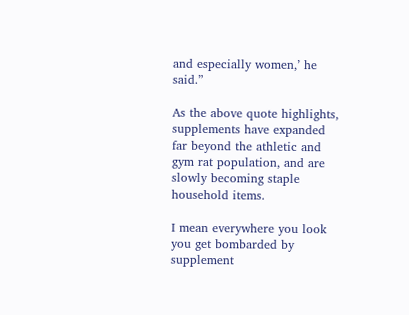and especially women,’ he said.”

As the above quote highlights, supplements have expanded far beyond the athletic and gym rat population, and are slowly becoming staple household items.

I mean everywhere you look you get bombarded by supplement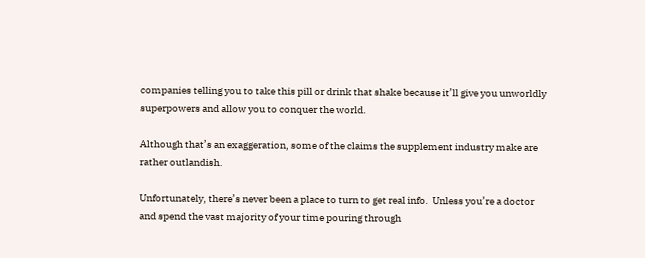companies telling you to take this pill or drink that shake because it’ll give you unworldly superpowers and allow you to conquer the world.

Although that’s an exaggeration, some of the claims the supplement industry make are rather outlandish.

Unfortunately, there’s never been a place to turn to get real info.  Unless you’re a doctor and spend the vast majority of your time pouring through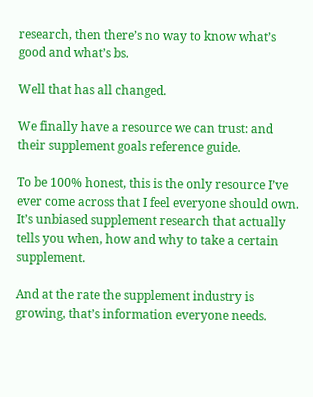research, then there’s no way to know what’s good and what’s bs.

Well that has all changed.

We finally have a resource we can trust: and their supplement goals reference guide.

To be 100% honest, this is the only resource I’ve ever come across that I feel everyone should own.  It’s unbiased supplement research that actually tells you when, how and why to take a certain supplement.

And at the rate the supplement industry is growing, that’s information everyone needs.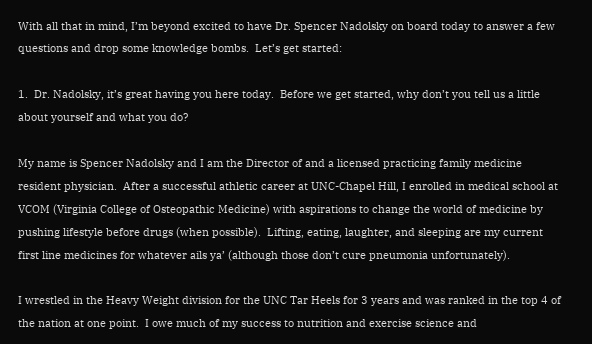With all that in mind, I’m beyond excited to have Dr. Spencer Nadolsky on board today to answer a few questions and drop some knowledge bombs.  Let’s get started:

1.  Dr. Nadolsky, it’s great having you here today.  Before we get started, why don’t you tell us a little about yourself and what you do?

My name is Spencer Nadolsky and I am the Director of and a licensed practicing family medicine resident physician.  After a successful athletic career at UNC-Chapel Hill, I enrolled in medical school at VCOM (Virginia College of Osteopathic Medicine) with aspirations to change the world of medicine by pushing lifestyle before drugs (when possible).  Lifting, eating, laughter, and sleeping are my current first line medicines for whatever ails ya’ (although those don’t cure pneumonia unfortunately).

I wrestled in the Heavy Weight division for the UNC Tar Heels for 3 years and was ranked in the top 4 of the nation at one point.  I owe much of my success to nutrition and exercise science and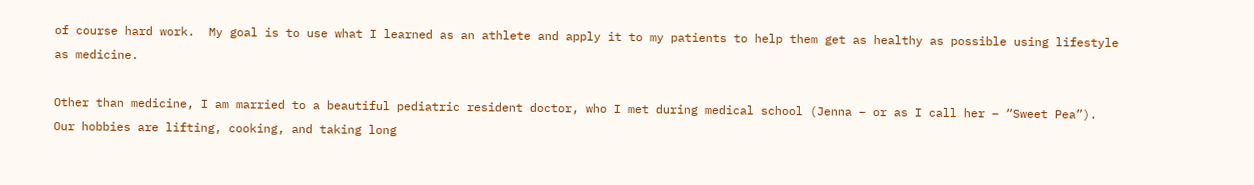of course hard work.  My goal is to use what I learned as an athlete and apply it to my patients to help them get as healthy as possible using lifestyle as medicine.

Other than medicine, I am married to a beautiful pediatric resident doctor, who I met during medical school (Jenna – or as I call her – “Sweet Pea”).  Our hobbies are lifting, cooking, and taking long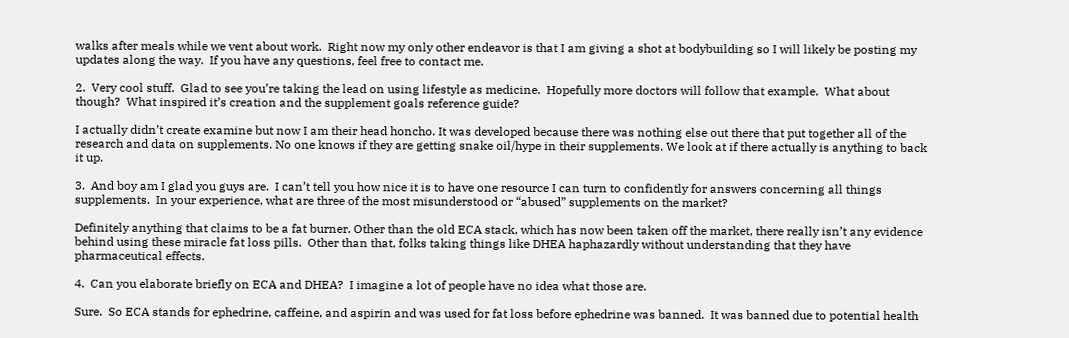walks after meals while we vent about work.  Right now my only other endeavor is that I am giving a shot at bodybuilding so I will likely be posting my updates along the way.  If you have any questions, feel free to contact me.

2.  Very cool stuff.  Glad to see you’re taking the lead on using lifestyle as medicine.  Hopefully more doctors will follow that example.  What about though?  What inspired it’s creation and the supplement goals reference guide?

I actually didn’t create examine but now I am their head honcho. It was developed because there was nothing else out there that put together all of the research and data on supplements. No one knows if they are getting snake oil/hype in their supplements. We look at if there actually is anything to back it up.

3.  And boy am I glad you guys are.  I can’t tell you how nice it is to have one resource I can turn to confidently for answers concerning all things supplements.  In your experience, what are three of the most misunderstood or “abused” supplements on the market?

Definitely anything that claims to be a fat burner. Other than the old ECA stack, which has now been taken off the market, there really isn’t any evidence behind using these miracle fat loss pills.  Other than that, folks taking things like DHEA haphazardly without understanding that they have pharmaceutical effects.

4.  Can you elaborate briefly on ECA and DHEA?  I imagine a lot of people have no idea what those are.

Sure.  So ECA stands for ephedrine, caffeine, and aspirin and was used for fat loss before ephedrine was banned.  It was banned due to potential health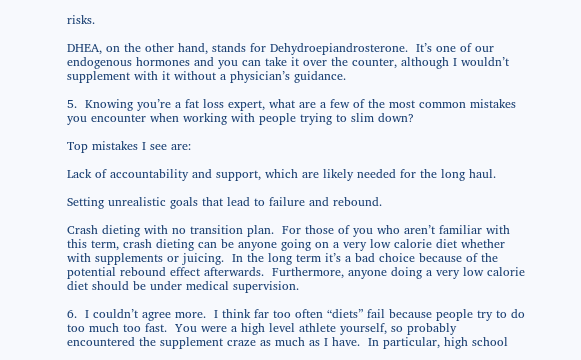risks.

DHEA, on the other hand, stands for Dehydroepiandrosterone.  It’s one of our endogenous hormones and you can take it over the counter, although I wouldn’t supplement with it without a physician’s guidance.

5.  Knowing you’re a fat loss expert, what are a few of the most common mistakes you encounter when working with people trying to slim down?

Top mistakes I see are:

Lack of accountability and support, which are likely needed for the long haul.

Setting unrealistic goals that lead to failure and rebound.

Crash dieting with no transition plan.  For those of you who aren’t familiar with this term, crash dieting can be anyone going on a very low calorie diet whether with supplements or juicing.  In the long term it’s a bad choice because of the potential rebound effect afterwards.  Furthermore, anyone doing a very low calorie diet should be under medical supervision.

6.  I couldn’t agree more.  I think far too often “diets” fail because people try to do too much too fast.  You were a high level athlete yourself, so probably encountered the supplement craze as much as I have.  In particular, high school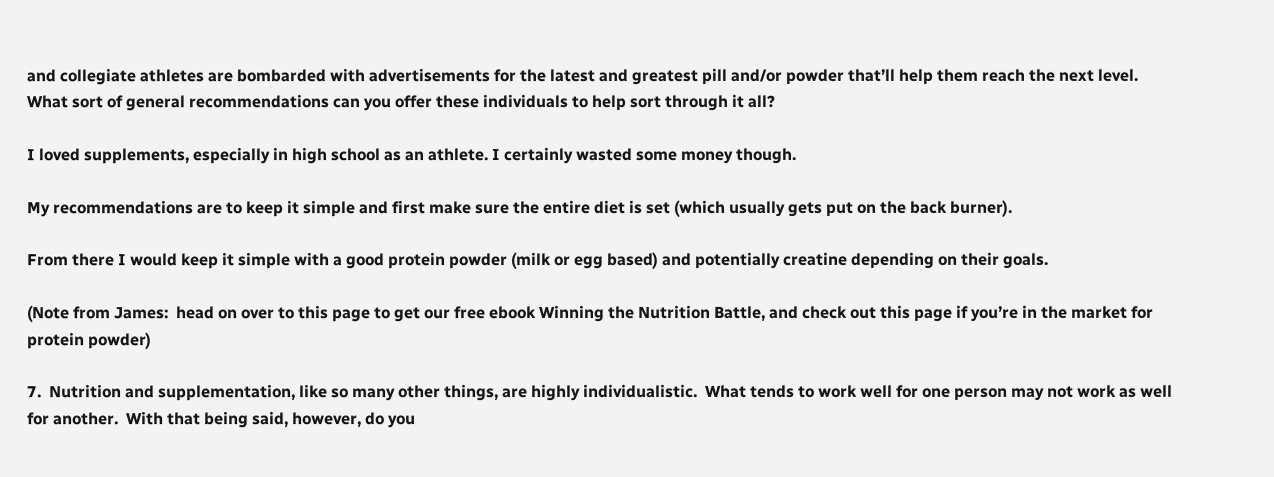and collegiate athletes are bombarded with advertisements for the latest and greatest pill and/or powder that’ll help them reach the next level.  What sort of general recommendations can you offer these individuals to help sort through it all?

I loved supplements, especially in high school as an athlete. I certainly wasted some money though.

My recommendations are to keep it simple and first make sure the entire diet is set (which usually gets put on the back burner).

From there I would keep it simple with a good protein powder (milk or egg based) and potentially creatine depending on their goals.

(Note from James:  head on over to this page to get our free ebook Winning the Nutrition Battle, and check out this page if you’re in the market for protein powder)

7.  Nutrition and supplementation, like so many other things, are highly individualistic.  What tends to work well for one person may not work as well for another.  With that being said, however, do you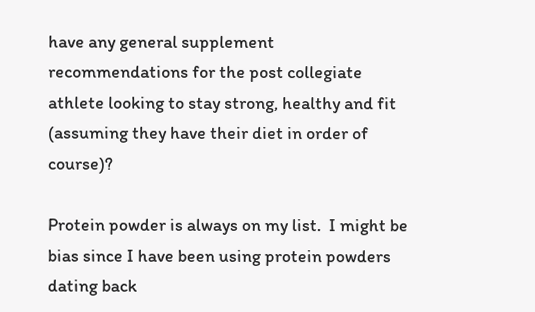have any general supplement recommendations for the post collegiate athlete looking to stay strong, healthy and fit (assuming they have their diet in order of course)?

Protein powder is always on my list.  I might be bias since I have been using protein powders dating back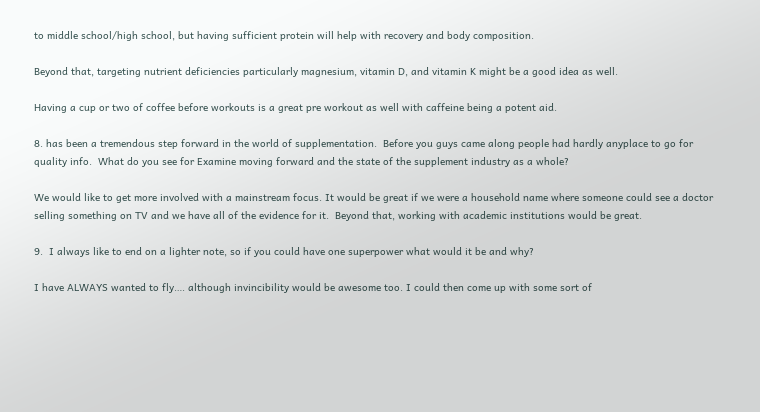to middle school/high school, but having sufficient protein will help with recovery and body composition.

Beyond that, targeting nutrient deficiencies particularly magnesium, vitamin D, and vitamin K might be a good idea as well.

Having a cup or two of coffee before workouts is a great pre workout as well with caffeine being a potent aid.

8. has been a tremendous step forward in the world of supplementation.  Before you guys came along people had hardly anyplace to go for quality info.  What do you see for Examine moving forward and the state of the supplement industry as a whole?

We would like to get more involved with a mainstream focus. It would be great if we were a household name where someone could see a doctor selling something on TV and we have all of the evidence for it.  Beyond that, working with academic institutions would be great.

9.  I always like to end on a lighter note, so if you could have one superpower what would it be and why?

I have ALWAYS wanted to fly…. although invincibility would be awesome too. I could then come up with some sort of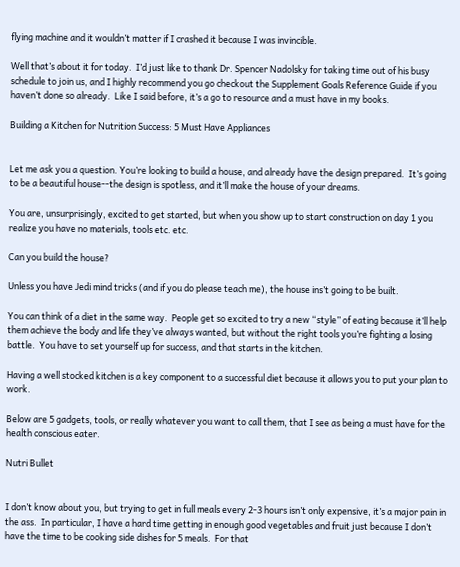flying machine and it wouldn’t matter if I crashed it because I was invincible.

Well that’s about it for today.  I’d just like to thank Dr. Spencer Nadolsky for taking time out of his busy schedule to join us, and I highly recommend you go checkout the Supplement Goals Reference Guide if you haven’t done so already.  Like I said before, it’s a go to resource and a must have in my books.

Building a Kitchen for Nutrition Success: 5 Must Have Appliances


Let me ask you a question. You’re looking to build a house, and already have the design prepared.  It’s going to be a beautiful house--the design is spotless, and it’ll make the house of your dreams.

You are, unsurprisingly, excited to get started, but when you show up to start construction on day 1 you realize you have no materials, tools etc. etc.

Can you build the house?

Unless you have Jedi mind tricks (and if you do please teach me), the house ins’t going to be built.

You can think of a diet in the same way.  People get so excited to try a new “style” of eating because it’ll help them achieve the body and life they’ve always wanted, but without the right tools you’re fighting a losing battle.  You have to set yourself up for success, and that starts in the kitchen.

Having a well stocked kitchen is a key component to a successful diet because it allows you to put your plan to work.

Below are 5 gadgets, tools, or really whatever you want to call them, that I see as being a must have for the health conscious eater.

Nutri Bullet


I don’t know about you, but trying to get in full meals every 2-3 hours isn’t only expensive, it’s a major pain in the ass.  In particular, I have a hard time getting in enough good vegetables and fruit just because I don’t have the time to be cooking side dishes for 5 meals.  For that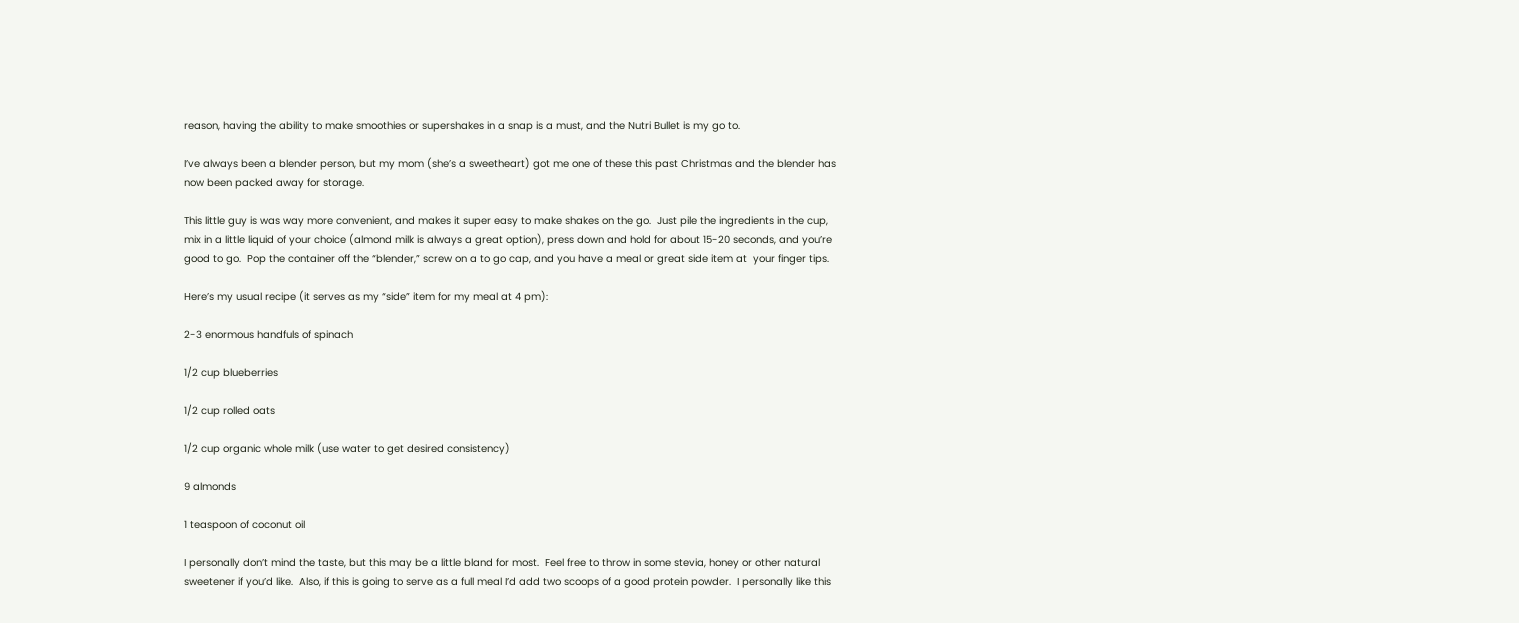reason, having the ability to make smoothies or supershakes in a snap is a must, and the Nutri Bullet is my go to.

I’ve always been a blender person, but my mom (she’s a sweetheart) got me one of these this past Christmas and the blender has now been packed away for storage.

This little guy is was way more convenient, and makes it super easy to make shakes on the go.  Just pile the ingredients in the cup, mix in a little liquid of your choice (almond milk is always a great option), press down and hold for about 15-20 seconds, and you’re good to go.  Pop the container off the “blender,” screw on a to go cap, and you have a meal or great side item at  your finger tips.

Here’s my usual recipe (it serves as my “side” item for my meal at 4 pm):

2-3 enormous handfuls of spinach

1/2 cup blueberries

1/2 cup rolled oats

1/2 cup organic whole milk (use water to get desired consistency)

9 almonds

1 teaspoon of coconut oil

I personally don’t mind the taste, but this may be a little bland for most.  Feel free to throw in some stevia, honey or other natural sweetener if you’d like.  Also, if this is going to serve as a full meal I’d add two scoops of a good protein powder.  I personally like this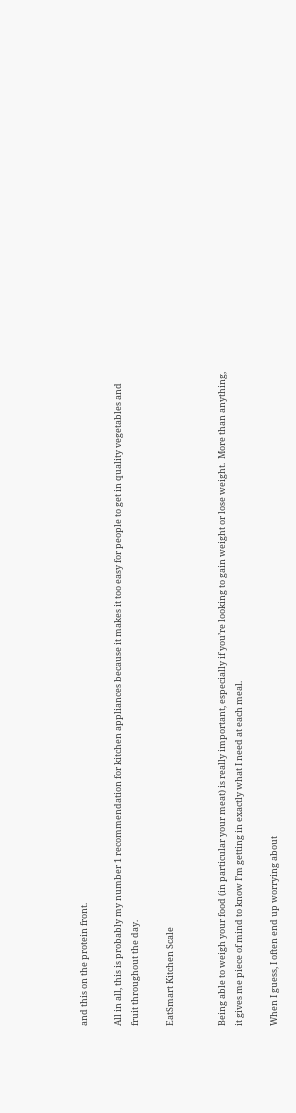and this on the protein front.

All in all, this is probably my number 1 recommendation for kitchen appliances because it makes it too easy for people to get in quality vegetables and fruit throughout the day.

EatSmart Kitchen Scale


Being able to weigh your food (in particular your meat) is really important, especially if you’re looking to gain weight or lose weight.  More than anything, it gives me piece of mind to know I’m getting in exactly what I need at each meal.

When I guess, I often end up worrying about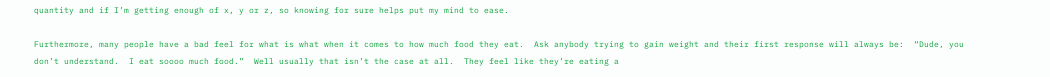quantity and if I’m getting enough of x, y or z, so knowing for sure helps put my mind to ease.

Furthermore, many people have a bad feel for what is what when it comes to how much food they eat.  Ask anybody trying to gain weight and their first response will always be:  “Dude, you don’t understand.  I eat soooo much food.”  Well usually that isn’t the case at all.  They feel like they’re eating a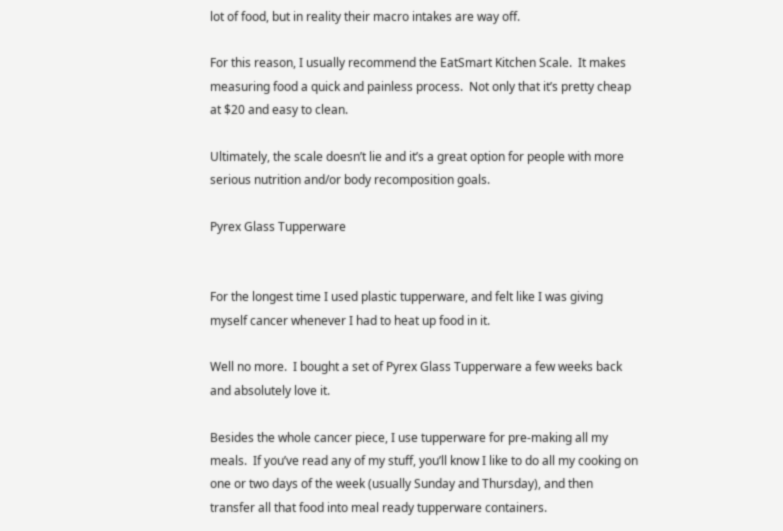lot of food, but in reality their macro intakes are way off.

For this reason, I usually recommend the EatSmart Kitchen Scale.  It makes measuring food a quick and painless process.  Not only that it’s pretty cheap at $20 and easy to clean.

Ultimately, the scale doesn’t lie and it’s a great option for people with more serious nutrition and/or body recomposition goals.

Pyrex Glass Tupperware


For the longest time I used plastic tupperware, and felt like I was giving myself cancer whenever I had to heat up food in it.

Well no more.  I bought a set of Pyrex Glass Tupperware a few weeks back and absolutely love it.

Besides the whole cancer piece, I use tupperware for pre-making all my meals.  If you’ve read any of my stuff, you’ll know I like to do all my cooking on one or two days of the week (usually Sunday and Thursday), and then transfer all that food into meal ready tupperware containers.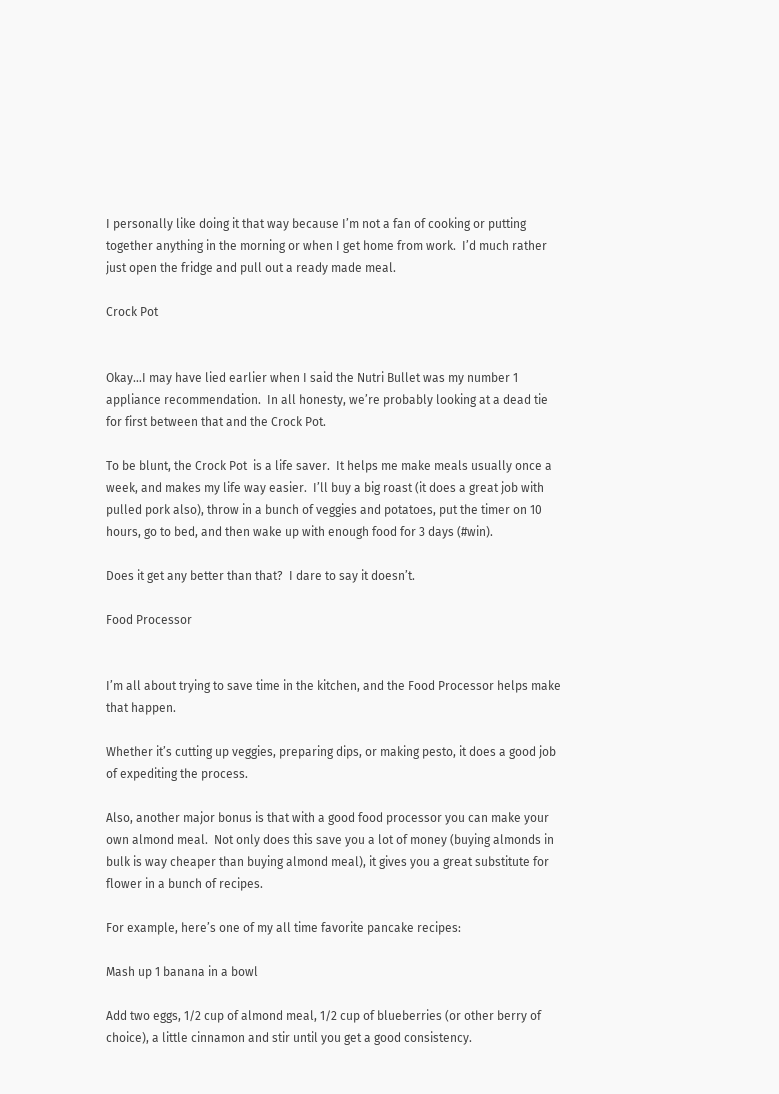I personally like doing it that way because I’m not a fan of cooking or putting together anything in the morning or when I get home from work.  I’d much rather just open the fridge and pull out a ready made meal.

Crock Pot


Okay…I may have lied earlier when I said the Nutri Bullet was my number 1 appliance recommendation.  In all honesty, we’re probably looking at a dead tie for first between that and the Crock Pot.

To be blunt, the Crock Pot  is a life saver.  It helps me make meals usually once a week, and makes my life way easier.  I’ll buy a big roast (it does a great job with pulled pork also), throw in a bunch of veggies and potatoes, put the timer on 10 hours, go to bed, and then wake up with enough food for 3 days (#win).

Does it get any better than that?  I dare to say it doesn’t.

Food Processor


I’m all about trying to save time in the kitchen, and the Food Processor helps make that happen.

Whether it’s cutting up veggies, preparing dips, or making pesto, it does a good job of expediting the process.

Also, another major bonus is that with a good food processor you can make your own almond meal.  Not only does this save you a lot of money (buying almonds in bulk is way cheaper than buying almond meal), it gives you a great substitute for flower in a bunch of recipes.

For example, here’s one of my all time favorite pancake recipes:

Mash up 1 banana in a bowl

Add two eggs, 1/2 cup of almond meal, 1/2 cup of blueberries (or other berry of choice), a little cinnamon and stir until you get a good consistency.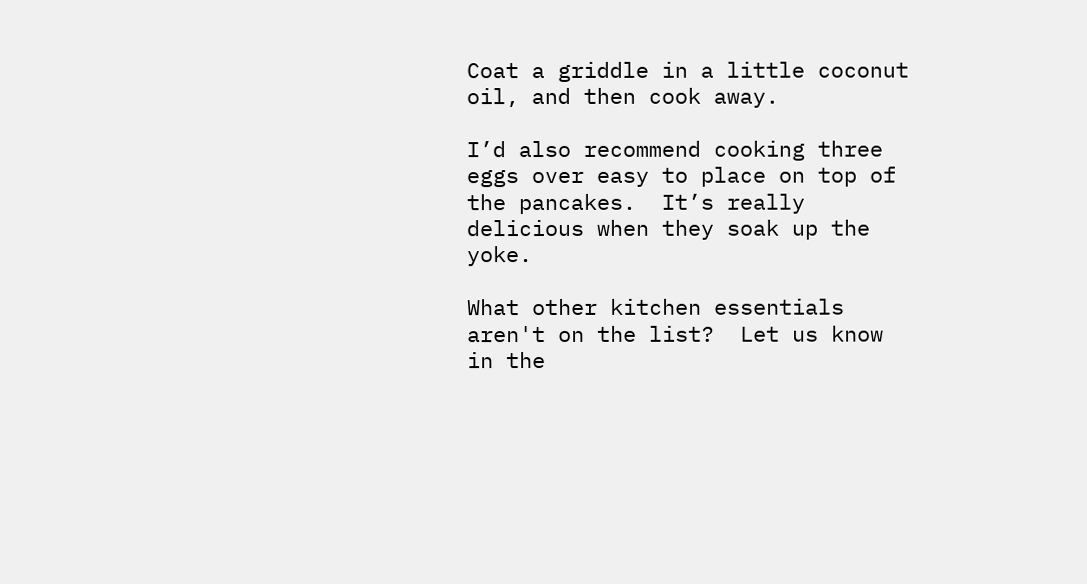Coat a griddle in a little coconut oil, and then cook away.

I’d also recommend cooking three eggs over easy to place on top of the pancakes.  It’s really delicious when they soak up the yoke.

What other kitchen essentials aren't on the list?  Let us know in the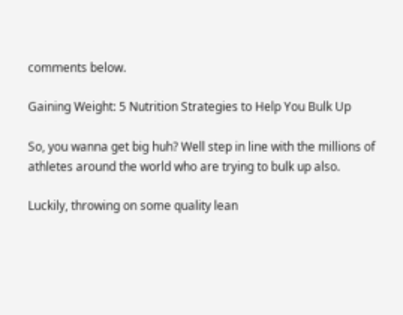comments below.

Gaining Weight: 5 Nutrition Strategies to Help You Bulk Up

So, you wanna get big huh? Well step in line with the millions of athletes around the world who are trying to bulk up also.

Luckily, throwing on some quality lean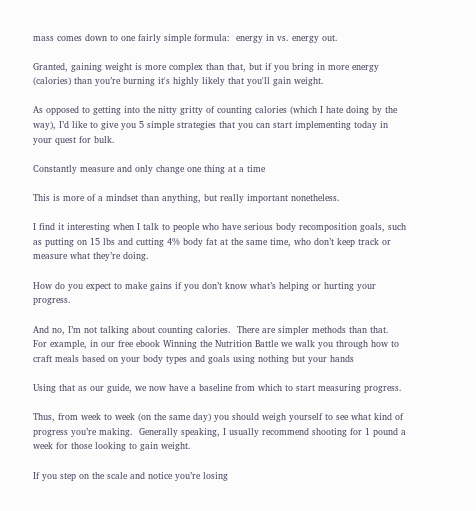mass comes down to one fairly simple formula:  energy in vs. energy out.

Granted, gaining weight is more complex than that, but if you bring in more energy (calories) than you’re burning it's highly likely that you'll gain weight.

As opposed to getting into the nitty gritty of counting calories (which I hate doing by the way), I’d like to give you 5 simple strategies that you can start implementing today in your quest for bulk.

Constantly measure and only change one thing at a time

This is more of a mindset than anything, but really important nonetheless.

I find it interesting when I talk to people who have serious body recomposition goals, such as putting on 15 lbs and cutting 4% body fat at the same time, who don’t keep track or measure what they’re doing.

How do you expect to make gains if you don’t know what’s helping or hurting your progress.

And no, I’m not talking about counting calories.  There are simpler methods than that.  For example, in our free ebook Winning the Nutrition Battle we walk you through how to craft meals based on your body types and goals using nothing but your hands

Using that as our guide, we now have a baseline from which to start measuring progress.

Thus, from week to week (on the same day) you should weigh yourself to see what kind of progress you’re making.  Generally speaking, I usually recommend shooting for 1 pound a week for those looking to gain weight.

If you step on the scale and notice you’re losing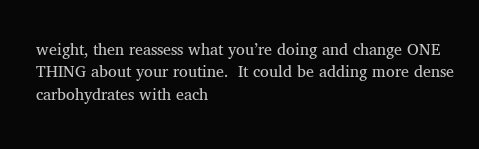weight, then reassess what you’re doing and change ONE THING about your routine.  It could be adding more dense carbohydrates with each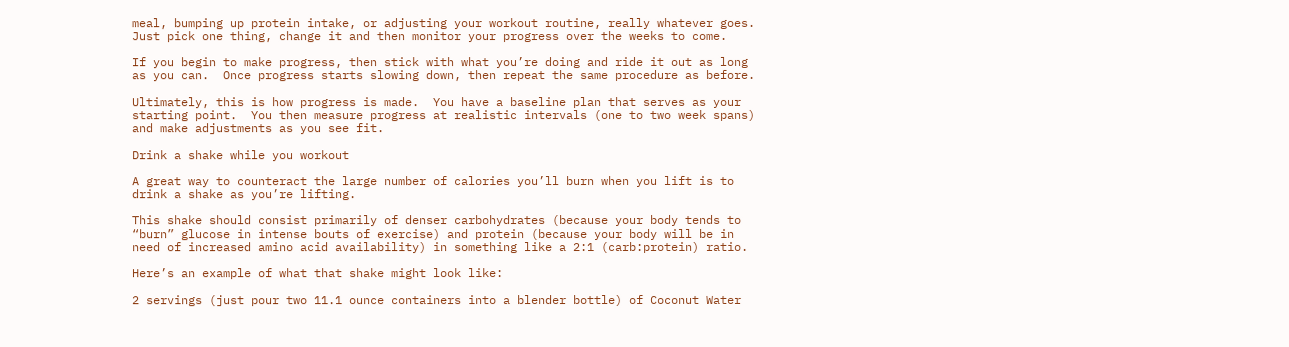meal, bumping up protein intake, or adjusting your workout routine, really whatever goes.  Just pick one thing, change it and then monitor your progress over the weeks to come.

If you begin to make progress, then stick with what you’re doing and ride it out as long as you can.  Once progress starts slowing down, then repeat the same procedure as before.

Ultimately, this is how progress is made.  You have a baseline plan that serves as your starting point.  You then measure progress at realistic intervals (one to two week spans) and make adjustments as you see fit.

Drink a shake while you workout

A great way to counteract the large number of calories you’ll burn when you lift is to drink a shake as you’re lifting.

This shake should consist primarily of denser carbohydrates (because your body tends to “burn” glucose in intense bouts of exercise) and protein (because your body will be in need of increased amino acid availability) in something like a 2:1 (carb:protein) ratio.

Here’s an example of what that shake might look like:

2 servings (just pour two 11.1 ounce containers into a blender bottle) of Coconut Water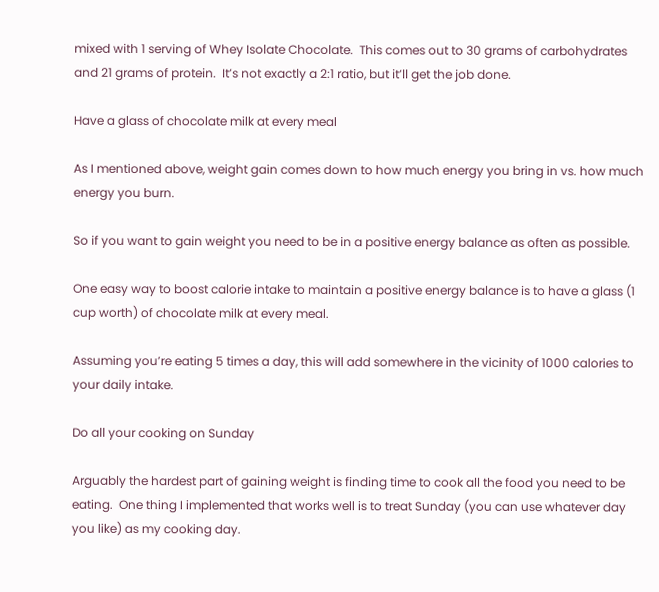mixed with 1 serving of Whey Isolate Chocolate.  This comes out to 30 grams of carbohydrates and 21 grams of protein.  It’s not exactly a 2:1 ratio, but it’ll get the job done.

Have a glass of chocolate milk at every meal

As I mentioned above, weight gain comes down to how much energy you bring in vs. how much energy you burn.

So if you want to gain weight you need to be in a positive energy balance as often as possible.

One easy way to boost calorie intake to maintain a positive energy balance is to have a glass (1 cup worth) of chocolate milk at every meal.

Assuming you’re eating 5 times a day, this will add somewhere in the vicinity of 1000 calories to your daily intake.

Do all your cooking on Sunday

Arguably the hardest part of gaining weight is finding time to cook all the food you need to be eating.  One thing I implemented that works well is to treat Sunday (you can use whatever day you like) as my cooking day.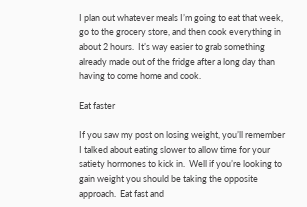I plan out whatever meals I’m going to eat that week, go to the grocery store, and then cook everything in about 2 hours.  It’s way easier to grab something already made out of the fridge after a long day than having to come home and cook.

Eat faster

If you saw my post on losing weight, you’ll remember I talked about eating slower to allow time for your satiety hormones to kick in.  Well if you’re looking to gain weight you should be taking the opposite approach.  Eat fast and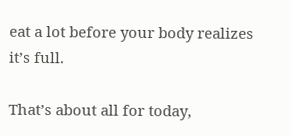eat a lot before your body realizes it’s full.

That’s about all for today,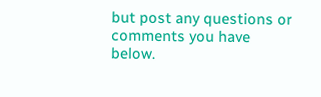but post any questions or comments you have below.